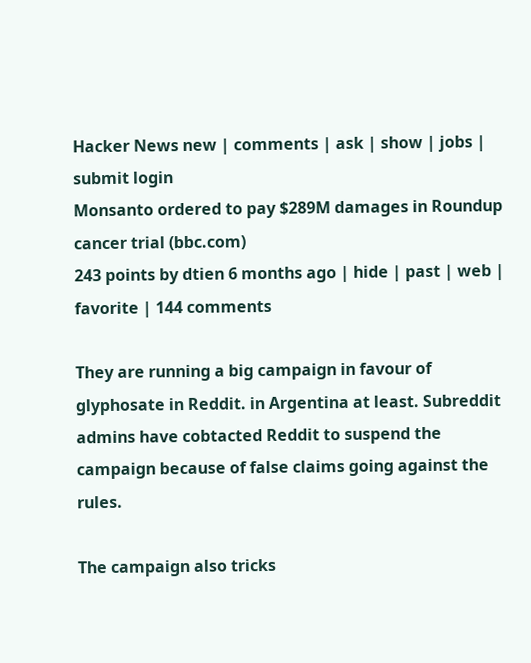Hacker News new | comments | ask | show | jobs | submit login
Monsanto ordered to pay $289M damages in Roundup cancer trial (bbc.com)
243 points by dtien 6 months ago | hide | past | web | favorite | 144 comments

They are running a big campaign in favour of glyphosate in Reddit. in Argentina at least. Subreddit admins have cobtacted Reddit to suspend the campaign because of false claims going against the rules.

The campaign also tricks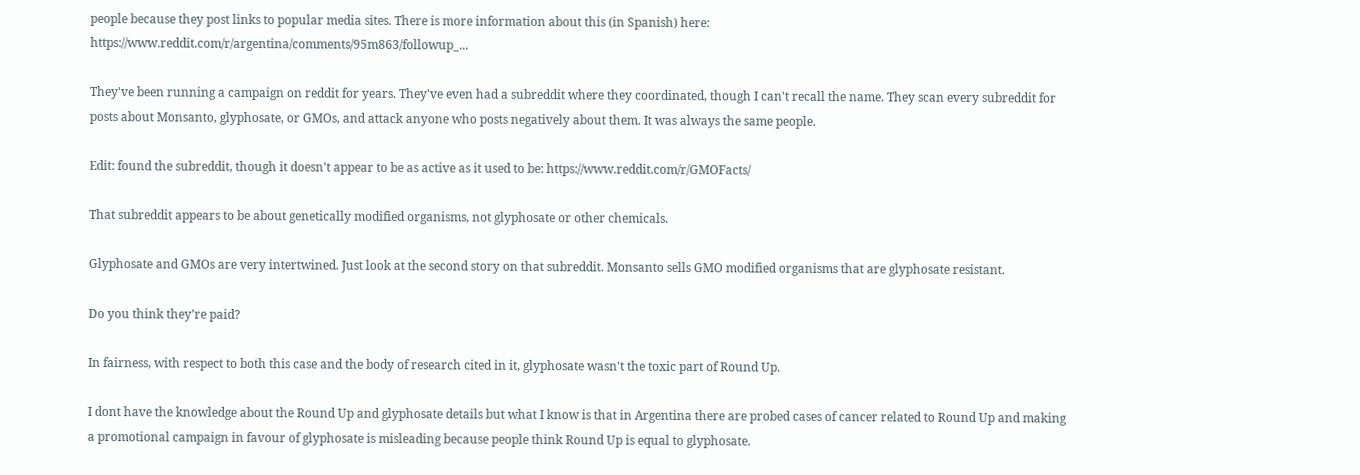people because they post links to popular media sites. There is more information about this (in Spanish) here: https://www.reddit.com/r/argentina/comments/95m863/followup_...

They've been running a campaign on reddit for years. They've even had a subreddit where they coordinated, though I can't recall the name. They scan every subreddit for posts about Monsanto, glyphosate, or GMOs, and attack anyone who posts negatively about them. It was always the same people.

Edit: found the subreddit, though it doesn't appear to be as active as it used to be: https://www.reddit.com/r/GMOFacts/

That subreddit appears to be about genetically modified organisms, not glyphosate or other chemicals.

Glyphosate and GMOs are very intertwined. Just look at the second story on that subreddit. Monsanto sells GMO modified organisms that are glyphosate resistant.

Do you think they’re paid?

In fairness, with respect to both this case and the body of research cited in it, glyphosate wasn't the toxic part of Round Up.

I dont have the knowledge about the Round Up and glyphosate details but what I know is that in Argentina there are probed cases of cancer related to Round Up and making a promotional campaign in favour of glyphosate is misleading because people think Round Up is equal to glyphosate.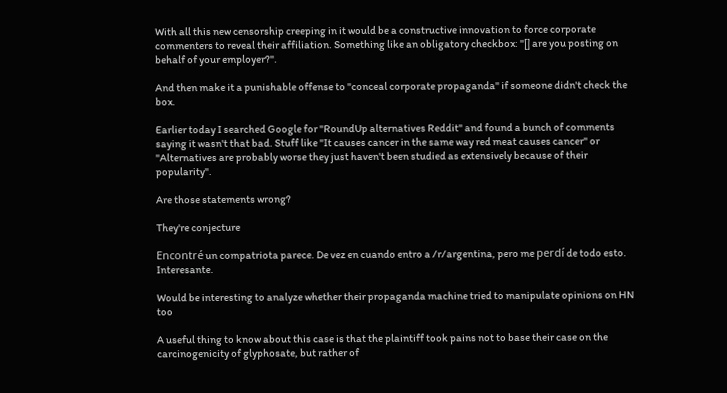With all this new censorship creeping in it would be a constructive innovation to force corporate commenters to reveal their affiliation. Something like an obligatory checkbox: "[] are you posting on behalf of your employer?".

And then make it a punishable offense to "conceal corporate propaganda" if someone didn't check the box.

Earlier today I searched Google for "RoundUp alternatives Reddit" and found a bunch of comments saying it wasn't that bad. Stuff like "It causes cancer in the same way red meat causes cancer" or "Alternatives are probably worse they just haven't been studied as extensively because of their popularity".

Are those statements wrong?

They're conjecture

Encontré un compatriota parece. De vez en cuando entro a /r/argentina, pero me perdí de todo esto. Interesante.

Would be interesting to analyze whether their propaganda machine tried to manipulate opinions on HN too

A useful thing to know about this case is that the plaintiff took pains not to base their case on the carcinogenicity of glyphosate, but rather of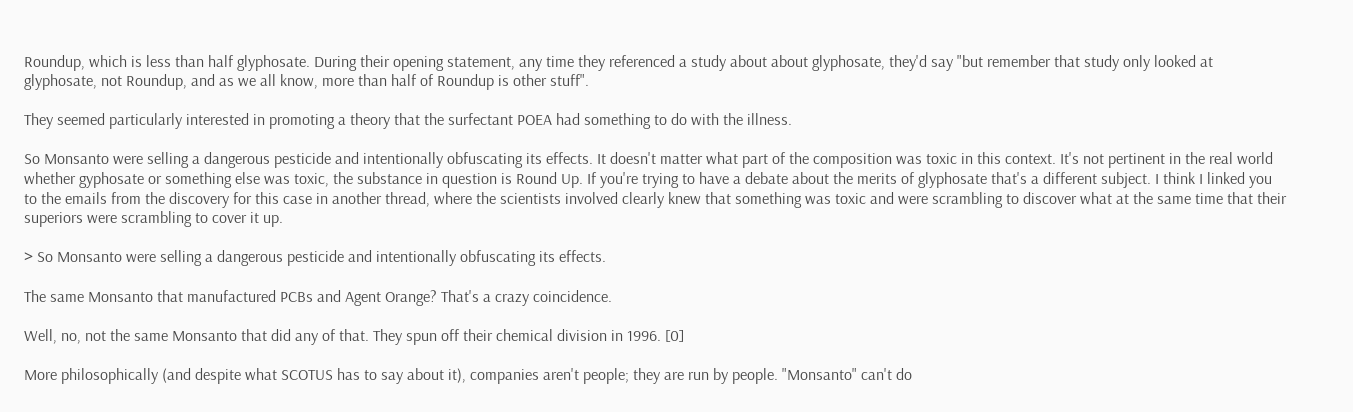Roundup, which is less than half glyphosate. During their opening statement, any time they referenced a study about about glyphosate, they'd say "but remember that study only looked at glyphosate, not Roundup, and as we all know, more than half of Roundup is other stuff".

They seemed particularly interested in promoting a theory that the surfectant POEA had something to do with the illness.

So Monsanto were selling a dangerous pesticide and intentionally obfuscating its effects. It doesn't matter what part of the composition was toxic in this context. It's not pertinent in the real world whether gyphosate or something else was toxic, the substance in question is Round Up. If you're trying to have a debate about the merits of glyphosate that's a different subject. I think I linked you to the emails from the discovery for this case in another thread, where the scientists involved clearly knew that something was toxic and were scrambling to discover what at the same time that their superiors were scrambling to cover it up.

> So Monsanto were selling a dangerous pesticide and intentionally obfuscating its effects.

The same Monsanto that manufactured PCBs and Agent Orange? That's a crazy coincidence.

Well, no, not the same Monsanto that did any of that. They spun off their chemical division in 1996. [0]

More philosophically (and despite what SCOTUS has to say about it), companies aren't people; they are run by people. "Monsanto" can't do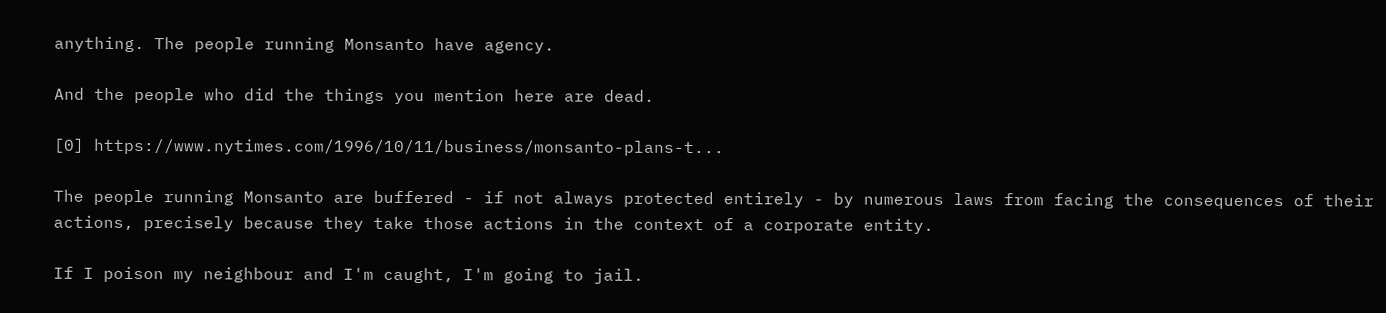anything. The people running Monsanto have agency.

And the people who did the things you mention here are dead.

[0] https://www.nytimes.com/1996/10/11/business/monsanto-plans-t...

The people running Monsanto are buffered - if not always protected entirely - by numerous laws from facing the consequences of their actions, precisely because they take those actions in the context of a corporate entity.

If I poison my neighbour and I'm caught, I'm going to jail.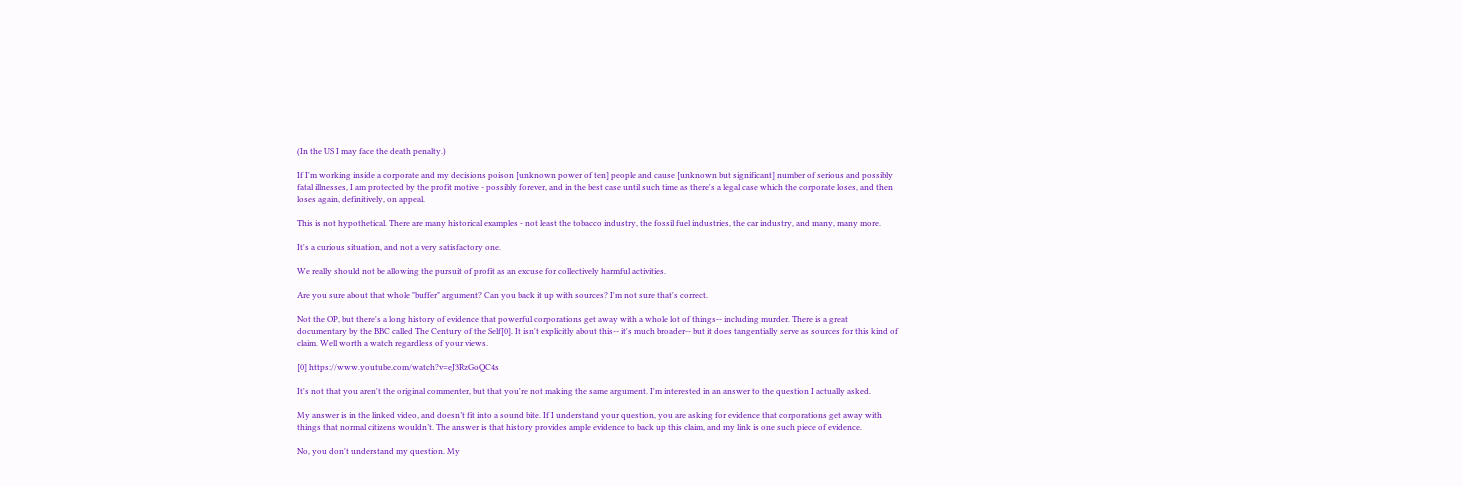(In the US I may face the death penalty.)

If I'm working inside a corporate and my decisions poison [unknown power of ten] people and cause [unknown but significant] number of serious and possibly fatal illnesses, I am protected by the profit motive - possibly forever, and in the best case until such time as there's a legal case which the corporate loses, and then loses again, definitively, on appeal.

This is not hypothetical. There are many historical examples - not least the tobacco industry, the fossil fuel industries, the car industry, and many, many more.

It's a curious situation, and not a very satisfactory one.

We really should not be allowing the pursuit of profit as an excuse for collectively harmful activities.

Are you sure about that whole "buffer" argument? Can you back it up with sources? I'm not sure that's correct.

Not the OP, but there's a long history of evidence that powerful corporations get away with a whole lot of things-- including murder. There is a great documentary by the BBC called The Century of the Self[0]. It isn't explicitly about this-- it's much broader-- but it does tangentially serve as sources for this kind of claim. Well worth a watch regardless of your views.

[0] https://www.youtube.com/watch?v=eJ3RzGoQC4s

It's not that you aren't the original commenter, but that you're not making the same argument. I'm interested in an answer to the question I actually asked.

My answer is in the linked video, and doesn’t fit into a sound bite. If I understand your question, you are asking for evidence that corporations get away with things that normal citizens wouldn’t. The answer is that history provides ample evidence to back up this claim, and my link is one such piece of evidence.

No, you don't understand my question. My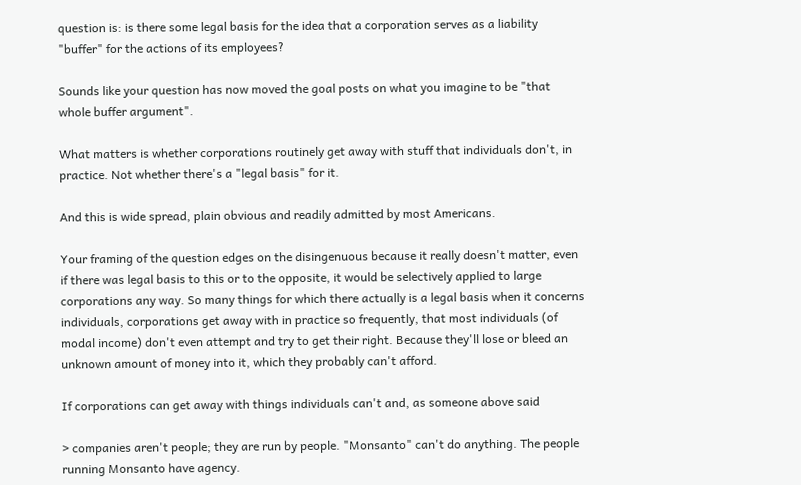question is: is there some legal basis for the idea that a corporation serves as a liability "buffer" for the actions of its employees?

Sounds like your question has now moved the goal posts on what you imagine to be "that whole buffer argument".

What matters is whether corporations routinely get away with stuff that individuals don't, in practice. Not whether there's a "legal basis" for it.

And this is wide spread, plain obvious and readily admitted by most Americans.

Your framing of the question edges on the disingenuous because it really doesn't matter, even if there was legal basis to this or to the opposite, it would be selectively applied to large corporations any way. So many things for which there actually is a legal basis when it concerns individuals, corporations get away with in practice so frequently, that most individuals (of modal income) don't even attempt and try to get their right. Because they'll lose or bleed an unknown amount of money into it, which they probably can't afford.

If corporations can get away with things individuals can't and, as someone above said

> companies aren't people; they are run by people. "Monsanto" can't do anything. The people running Monsanto have agency.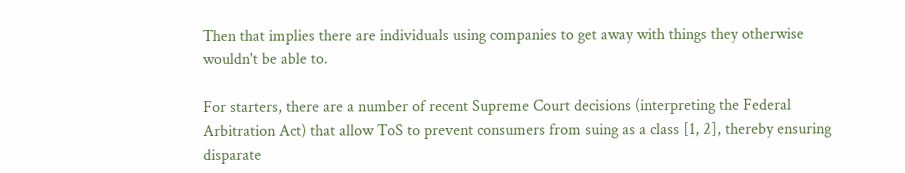Then that implies there are individuals using companies to get away with things they otherwise wouldn't be able to.

For starters, there are a number of recent Supreme Court decisions (interpreting the Federal Arbitration Act) that allow ToS to prevent consumers from suing as a class [1, 2], thereby ensuring disparate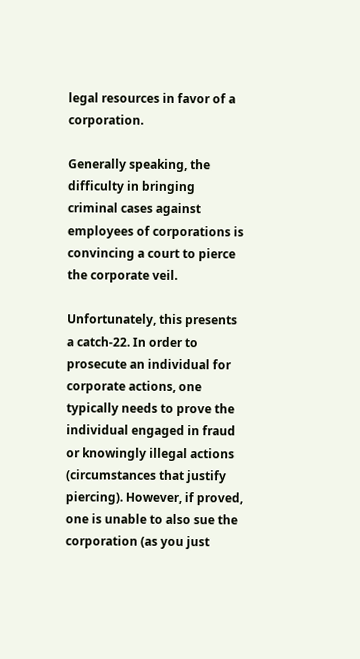legal resources in favor of a corporation.

Generally speaking, the difficulty in bringing criminal cases against employees of corporations is convincing a court to pierce the corporate veil.

Unfortunately, this presents a catch-22. In order to prosecute an individual for corporate actions, one typically needs to prove the individual engaged in fraud or knowingly illegal actions (circumstances that justify piercing). However, if proved, one is unable to also sue the corporation (as you just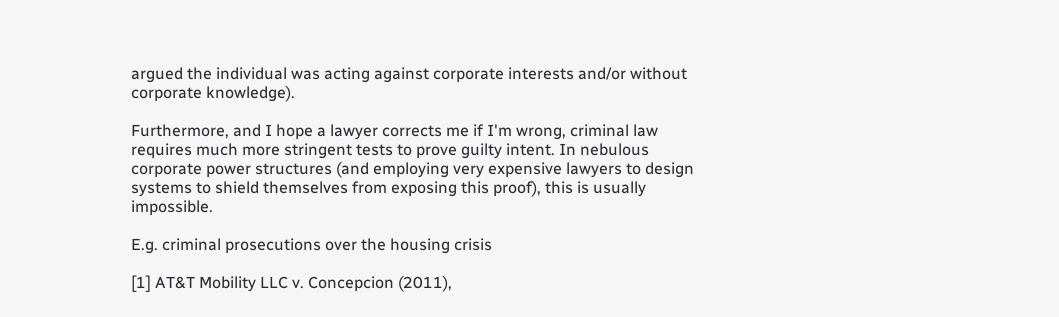argued the individual was acting against corporate interests and/or without corporate knowledge).

Furthermore, and I hope a lawyer corrects me if I'm wrong, criminal law requires much more stringent tests to prove guilty intent. In nebulous corporate power structures (and employing very expensive lawyers to design systems to shield themselves from exposing this proof), this is usually impossible.

E.g. criminal prosecutions over the housing crisis

[1] AT&T Mobility LLC v. Concepcion (2011),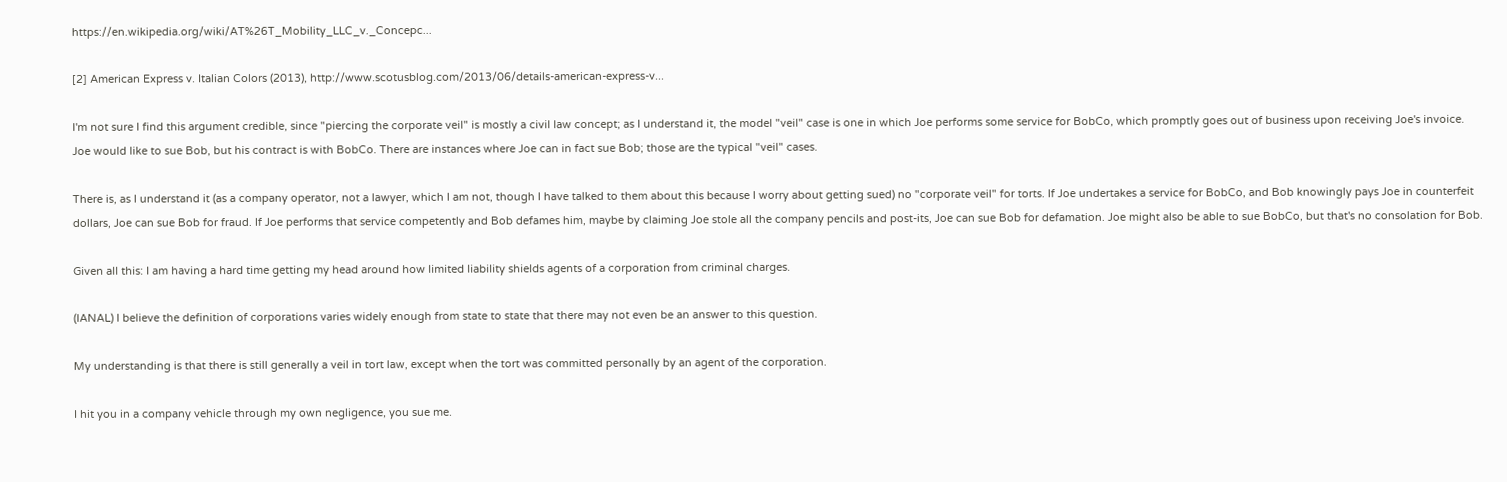https://en.wikipedia.org/wiki/AT%26T_Mobility_LLC_v._Concepc...

[2] American Express v. Italian Colors (2013), http://www.scotusblog.com/2013/06/details-american-express-v...

I'm not sure I find this argument credible, since "piercing the corporate veil" is mostly a civil law concept; as I understand it, the model "veil" case is one in which Joe performs some service for BobCo, which promptly goes out of business upon receiving Joe's invoice. Joe would like to sue Bob, but his contract is with BobCo. There are instances where Joe can in fact sue Bob; those are the typical "veil" cases.

There is, as I understand it (as a company operator, not a lawyer, which I am not, though I have talked to them about this because I worry about getting sued) no "corporate veil" for torts. If Joe undertakes a service for BobCo, and Bob knowingly pays Joe in counterfeit dollars, Joe can sue Bob for fraud. If Joe performs that service competently and Bob defames him, maybe by claiming Joe stole all the company pencils and post-its, Joe can sue Bob for defamation. Joe might also be able to sue BobCo, but that's no consolation for Bob.

Given all this: I am having a hard time getting my head around how limited liability shields agents of a corporation from criminal charges.

(IANAL) I believe the definition of corporations varies widely enough from state to state that there may not even be an answer to this question.

My understanding is that there is still generally a veil in tort law, except when the tort was committed personally by an agent of the corporation.

I hit you in a company vehicle through my own negligence, you sue me.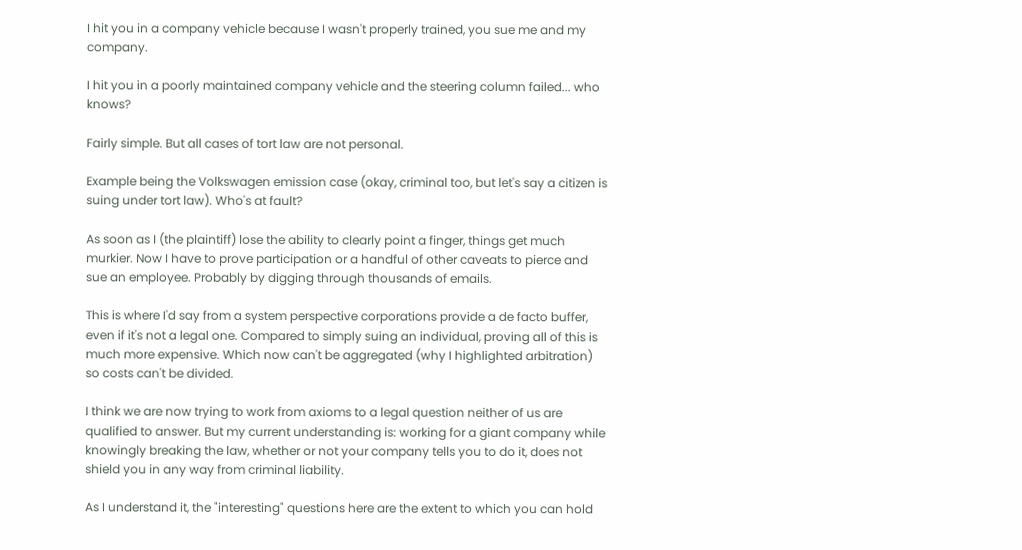I hit you in a company vehicle because I wasn't properly trained, you sue me and my company.

I hit you in a poorly maintained company vehicle and the steering column failed... who knows?

Fairly simple. But all cases of tort law are not personal.

Example being the Volkswagen emission case (okay, criminal too, but let's say a citizen is suing under tort law). Who's at fault?

As soon as I (the plaintiff) lose the ability to clearly point a finger, things get much murkier. Now I have to prove participation or a handful of other caveats to pierce and sue an employee. Probably by digging through thousands of emails.

This is where I'd say from a system perspective corporations provide a de facto buffer, even if it's not a legal one. Compared to simply suing an individual, proving all of this is much more expensive. Which now can't be aggregated (why I highlighted arbitration) so costs can't be divided.

I think we are now trying to work from axioms to a legal question neither of us are qualified to answer. But my current understanding is: working for a giant company while knowingly breaking the law, whether or not your company tells you to do it, does not shield you in any way from criminal liability.

As I understand it, the "interesting" questions here are the extent to which you can hold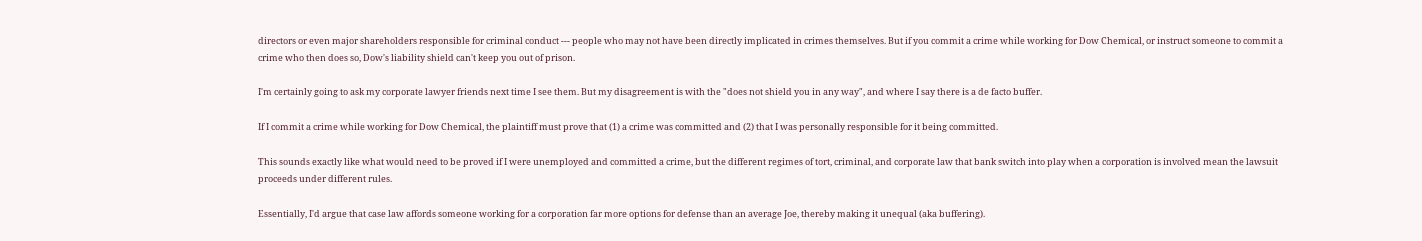directors or even major shareholders responsible for criminal conduct --- people who may not have been directly implicated in crimes themselves. But if you commit a crime while working for Dow Chemical, or instruct someone to commit a crime who then does so, Dow's liability shield can't keep you out of prison.

I'm certainly going to ask my corporate lawyer friends next time I see them. But my disagreement is with the "does not shield you in any way", and where I say there is a de facto buffer.

If I commit a crime while working for Dow Chemical, the plaintiff must prove that (1) a crime was committed and (2) that I was personally responsible for it being committed.

This sounds exactly like what would need to be proved if I were unemployed and committed a crime, but the different regimes of tort, criminal, and corporate law that bank switch into play when a corporation is involved mean the lawsuit proceeds under different rules.

Essentially, I'd argue that case law affords someone working for a corporation far more options for defense than an average Joe, thereby making it unequal (aka buffering).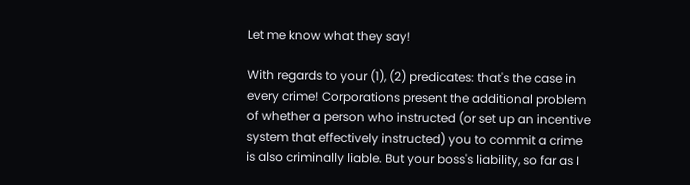Let me know what they say!

With regards to your (1), (2) predicates: that's the case in every crime! Corporations present the additional problem of whether a person who instructed (or set up an incentive system that effectively instructed) you to commit a crime is also criminally liable. But your boss's liability, so far as I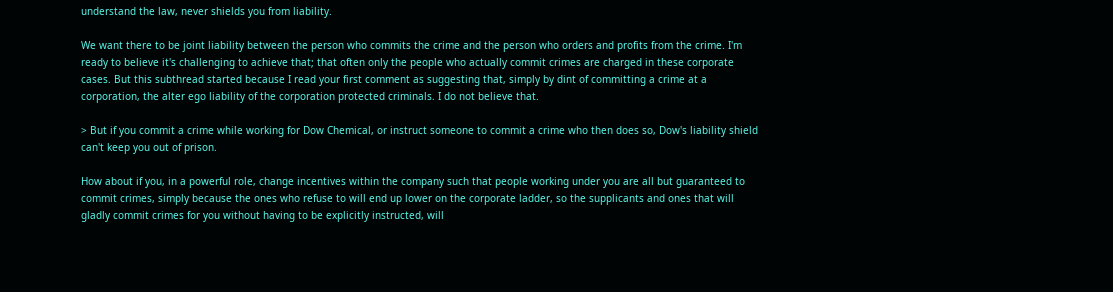understand the law, never shields you from liability.

We want there to be joint liability between the person who commits the crime and the person who orders and profits from the crime. I'm ready to believe it's challenging to achieve that; that often only the people who actually commit crimes are charged in these corporate cases. But this subthread started because I read your first comment as suggesting that, simply by dint of committing a crime at a corporation, the alter ego liability of the corporation protected criminals. I do not believe that.

> But if you commit a crime while working for Dow Chemical, or instruct someone to commit a crime who then does so, Dow's liability shield can't keep you out of prison.

How about if you, in a powerful role, change incentives within the company such that people working under you are all but guaranteed to commit crimes, simply because the ones who refuse to will end up lower on the corporate ladder, so the supplicants and ones that will gladly commit crimes for you without having to be explicitly instructed, will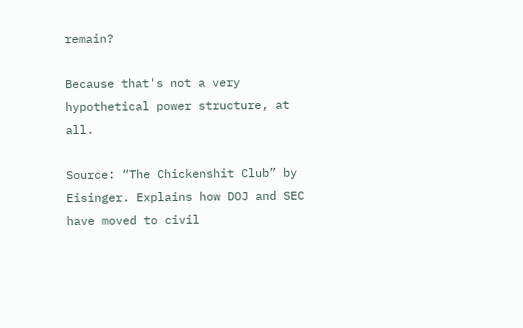remain?

Because that's not a very hypothetical power structure, at all.

Source: “The Chickenshit Club” by Eisinger. Explains how DOJ and SEC have moved to civil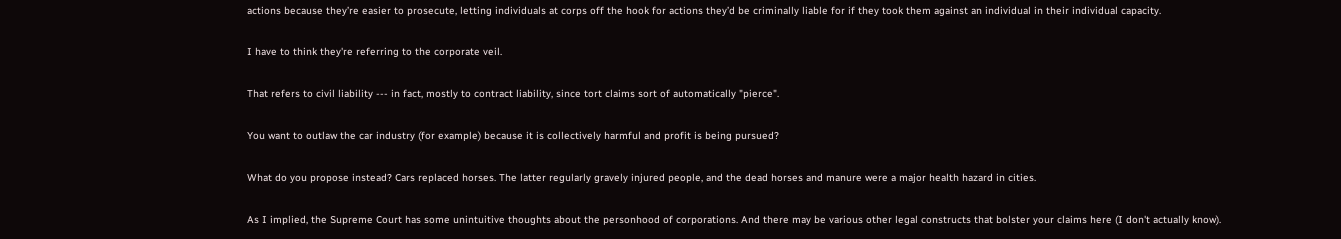actions because they’re easier to prosecute, letting individuals at corps off the hook for actions they’d be criminally liable for if they took them against an individual in their individual capacity.

I have to think they're referring to the corporate veil.

That refers to civil liability --- in fact, mostly to contract liability, since tort claims sort of automatically "pierce".

You want to outlaw the car industry (for example) because it is collectively harmful and profit is being pursued?

What do you propose instead? Cars replaced horses. The latter regularly gravely injured people, and the dead horses and manure were a major health hazard in cities.

As I implied, the Supreme Court has some unintuitive thoughts about the personhood of corporations. And there may be various other legal constructs that bolster your claims here (I don't actually know).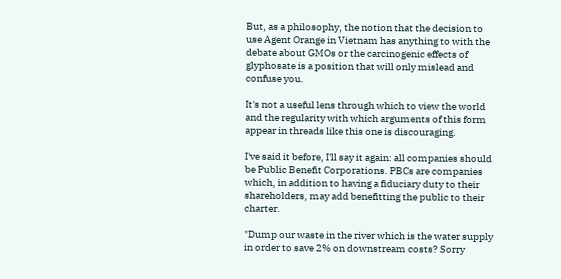But, as a philosophy, the notion that the decision to use Agent Orange in Vietnam has anything to with the debate about GMOs or the carcinogenic effects of glyphosate is a position that will only mislead and confuse you.

It's not a useful lens through which to view the world and the regularity with which arguments of this form appear in threads like this one is discouraging.

I've said it before, I'll say it again: all companies should be Public Benefit Corporations. PBCs are companies which, in addition to having a fiduciary duty to their shareholders, may add benefitting the public to their charter.

"Dump our waste in the river which is the water supply in order to save 2% on downstream costs? Sorry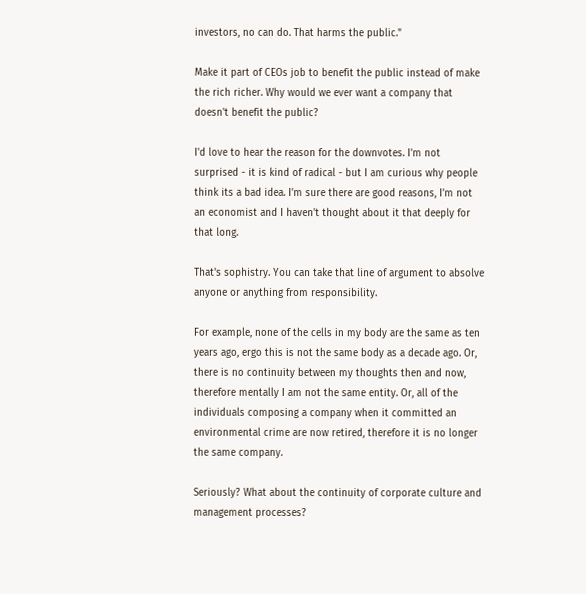investors, no can do. That harms the public."

Make it part of CEOs job to benefit the public instead of make the rich richer. Why would we ever want a company that doesn't benefit the public?

I'd love to hear the reason for the downvotes. I'm not surprised - it is kind of radical - but I am curious why people think its a bad idea. I'm sure there are good reasons, I'm not an economist and I haven't thought about it that deeply for that long.

That's sophistry. You can take that line of argument to absolve anyone or anything from responsibility.

For example, none of the cells in my body are the same as ten years ago, ergo this is not the same body as a decade ago. Or, there is no continuity between my thoughts then and now, therefore mentally I am not the same entity. Or, all of the individuals composing a company when it committed an environmental crime are now retired, therefore it is no longer the same company.

Seriously? What about the continuity of corporate culture and management processes?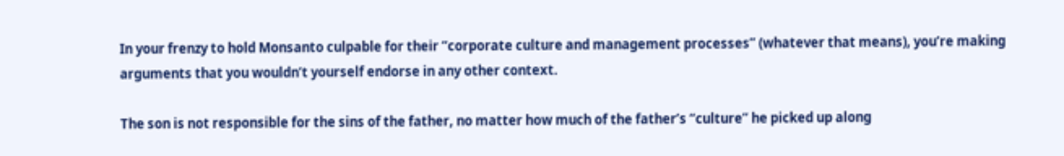In your frenzy to hold Monsanto culpable for their “corporate culture and management processes” (whatever that means), you’re making arguments that you wouldn’t yourself endorse in any other context.

The son is not responsible for the sins of the father, no matter how much of the father’s “culture” he picked up along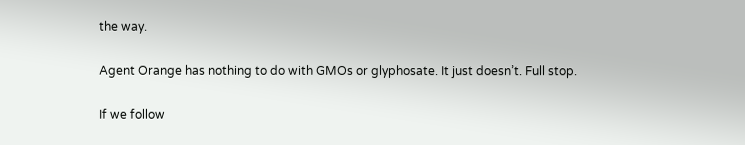the way.

Agent Orange has nothing to do with GMOs or glyphosate. It just doesn’t. Full stop.

If we follow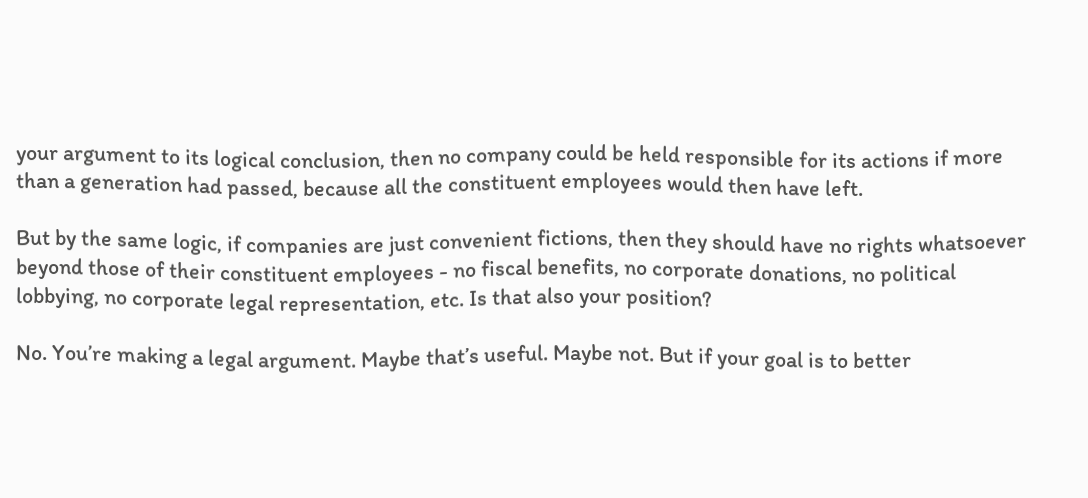your argument to its logical conclusion, then no company could be held responsible for its actions if more than a generation had passed, because all the constituent employees would then have left.

But by the same logic, if companies are just convenient fictions, then they should have no rights whatsoever beyond those of their constituent employees - no fiscal benefits, no corporate donations, no political lobbying, no corporate legal representation, etc. Is that also your position?

No. You’re making a legal argument. Maybe that’s useful. Maybe not. But if your goal is to better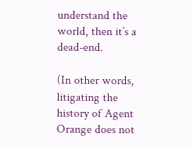understand the world, then it’s a dead-end.

(In other words, litigating the history of Agent Orange does not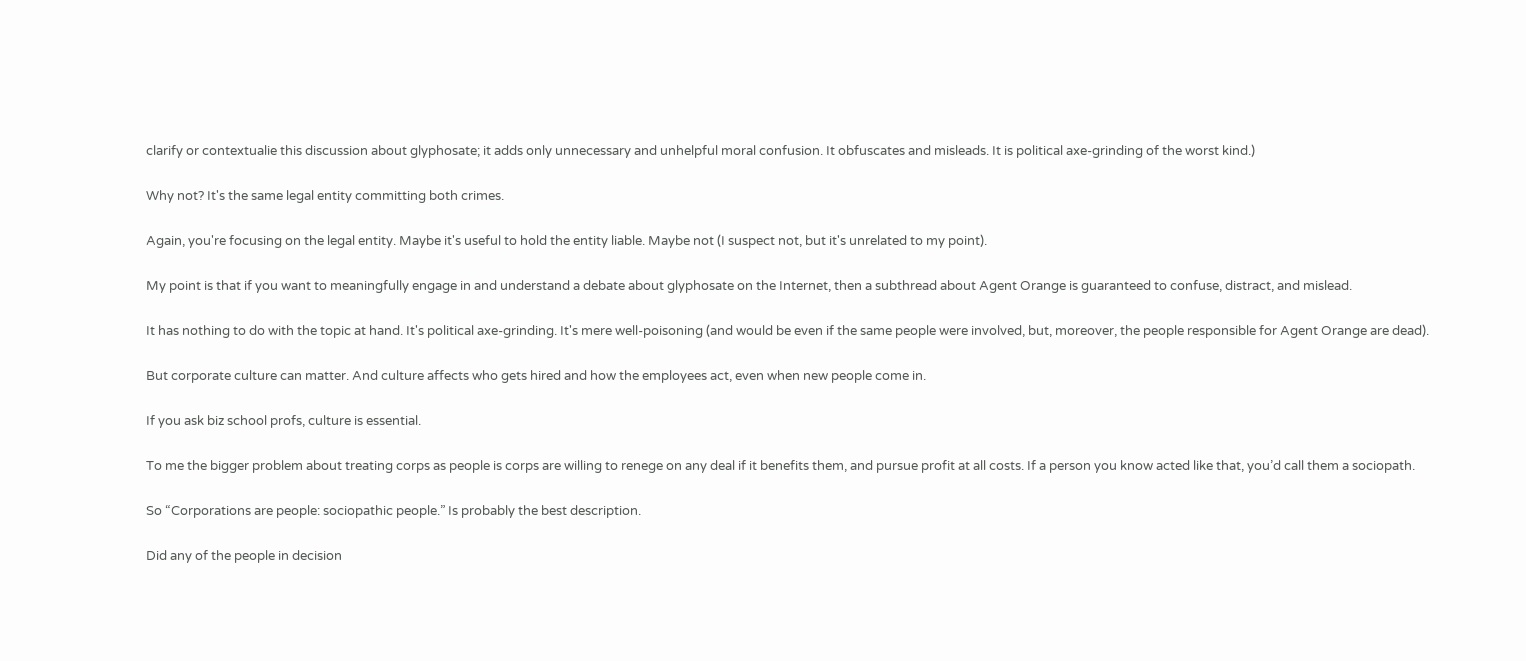clarify or contextualie this discussion about glyphosate; it adds only unnecessary and unhelpful moral confusion. It obfuscates and misleads. It is political axe-grinding of the worst kind.)

Why not? It's the same legal entity committing both crimes.

Again, you're focusing on the legal entity. Maybe it's useful to hold the entity liable. Maybe not (I suspect not, but it's unrelated to my point).

My point is that if you want to meaningfully engage in and understand a debate about glyphosate on the Internet, then a subthread about Agent Orange is guaranteed to confuse, distract, and mislead.

It has nothing to do with the topic at hand. It's political axe-grinding. It's mere well-poisoning (and would be even if the same people were involved, but, moreover, the people responsible for Agent Orange are dead).

But corporate culture can matter. And culture affects who gets hired and how the employees act, even when new people come in.

If you ask biz school profs, culture is essential.

To me the bigger problem about treating corps as people is corps are willing to renege on any deal if it benefits them, and pursue profit at all costs. If a person you know acted like that, you’d call them a sociopath.

So “Corporations are people: sociopathic people.” Is probably the best description.

Did any of the people in decision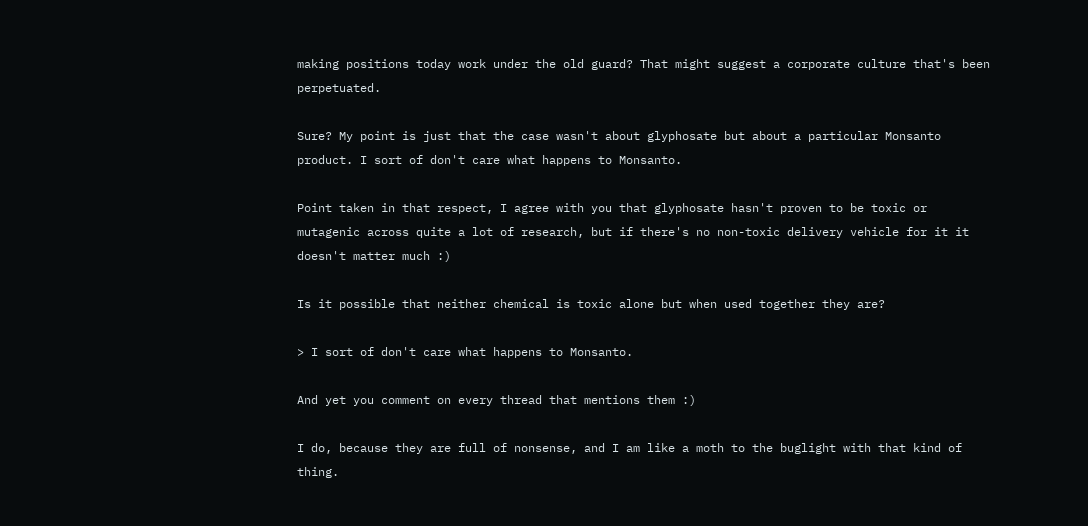making positions today work under the old guard? That might suggest a corporate culture that's been perpetuated.

Sure? My point is just that the case wasn't about glyphosate but about a particular Monsanto product. I sort of don't care what happens to Monsanto.

Point taken in that respect, I agree with you that glyphosate hasn't proven to be toxic or mutagenic across quite a lot of research, but if there's no non-toxic delivery vehicle for it it doesn't matter much :)

Is it possible that neither chemical is toxic alone but when used together they are?

> I sort of don't care what happens to Monsanto.

And yet you comment on every thread that mentions them :)

I do, because they are full of nonsense, and I am like a moth to the buglight with that kind of thing.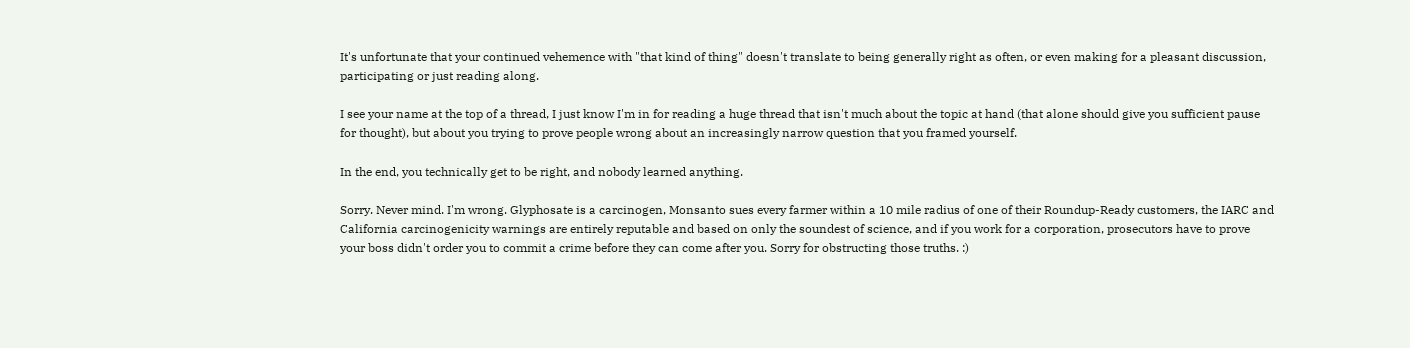It's unfortunate that your continued vehemence with "that kind of thing" doesn't translate to being generally right as often, or even making for a pleasant discussion, participating or just reading along.

I see your name at the top of a thread, I just know I'm in for reading a huge thread that isn't much about the topic at hand (that alone should give you sufficient pause for thought), but about you trying to prove people wrong about an increasingly narrow question that you framed yourself.

In the end, you technically get to be right, and nobody learned anything.

Sorry. Never mind. I'm wrong. Glyphosate is a carcinogen, Monsanto sues every farmer within a 10 mile radius of one of their Roundup-Ready customers, the IARC and California carcinogenicity warnings are entirely reputable and based on only the soundest of science, and if you work for a corporation, prosecutors have to prove your boss didn't order you to commit a crime before they can come after you. Sorry for obstructing those truths. :)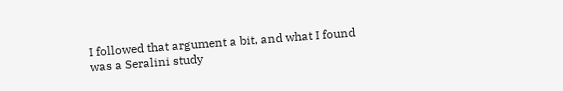I followed that argument a bit, and what I found was a Seralini study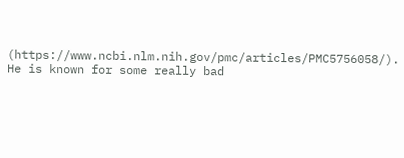(https://www.ncbi.nlm.nih.gov/pmc/articles/PMC5756058/). He is known for some really bad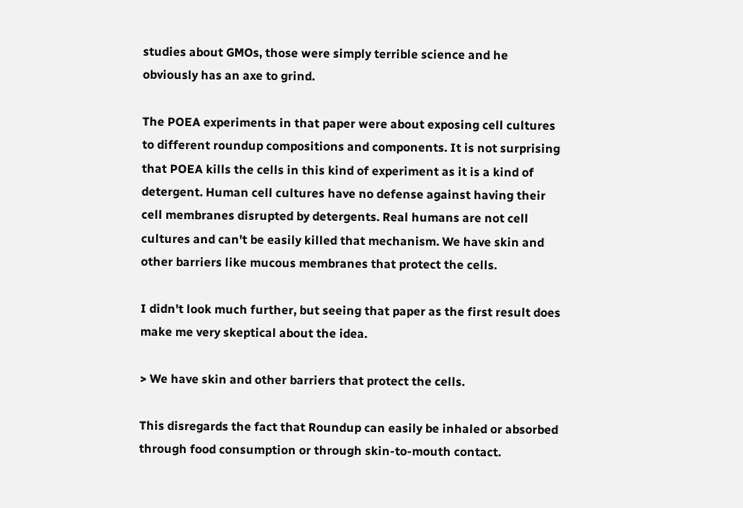studies about GMOs, those were simply terrible science and he obviously has an axe to grind.

The POEA experiments in that paper were about exposing cell cultures to different roundup compositions and components. It is not surprising that POEA kills the cells in this kind of experiment as it is a kind of detergent. Human cell cultures have no defense against having their cell membranes disrupted by detergents. Real humans are not cell cultures and can't be easily killed that mechanism. We have skin and other barriers like mucous membranes that protect the cells.

I didn't look much further, but seeing that paper as the first result does make me very skeptical about the idea.

> We have skin and other barriers that protect the cells.

This disregards the fact that Roundup can easily be inhaled or absorbed through food consumption or through skin-to-mouth contact.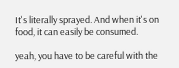It's literally sprayed. And when it's on food, it can easily be consumed.

yeah, you have to be careful with the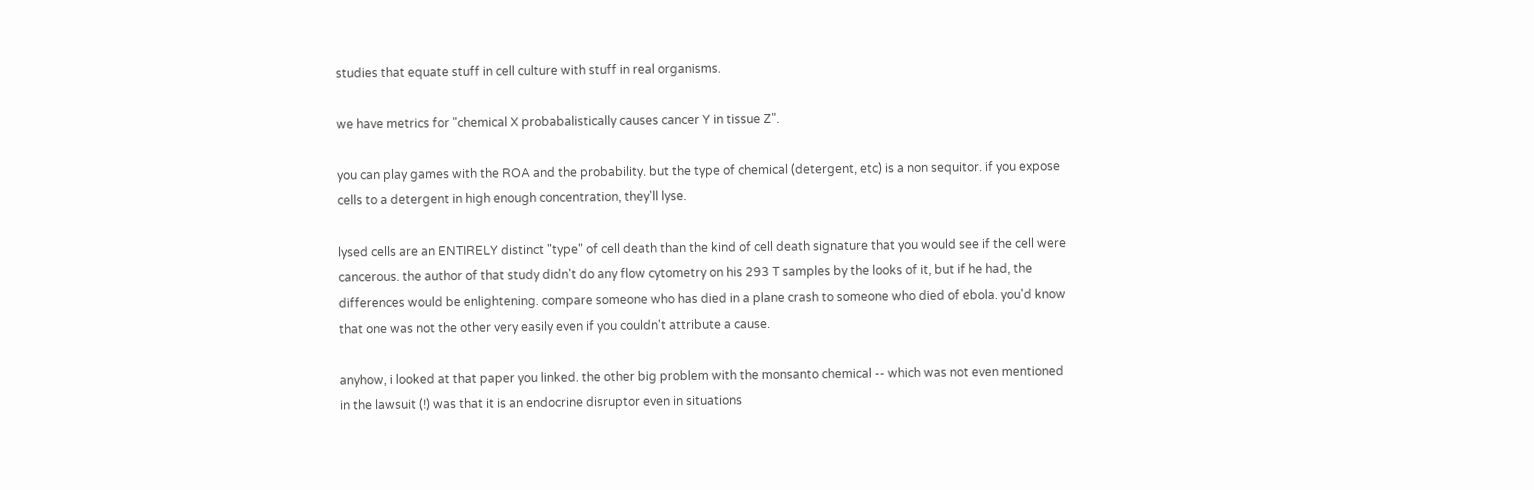studies that equate stuff in cell culture with stuff in real organisms.

we have metrics for "chemical X probabalistically causes cancer Y in tissue Z".

you can play games with the ROA and the probability. but the type of chemical (detergent, etc) is a non sequitor. if you expose cells to a detergent in high enough concentration, they'll lyse.

lysed cells are an ENTIRELY distinct "type" of cell death than the kind of cell death signature that you would see if the cell were cancerous. the author of that study didn't do any flow cytometry on his 293 T samples by the looks of it, but if he had, the differences would be enlightening. compare someone who has died in a plane crash to someone who died of ebola. you'd know that one was not the other very easily even if you couldn't attribute a cause.

anyhow, i looked at that paper you linked. the other big problem with the monsanto chemical -- which was not even mentioned in the lawsuit (!) was that it is an endocrine disruptor even in situations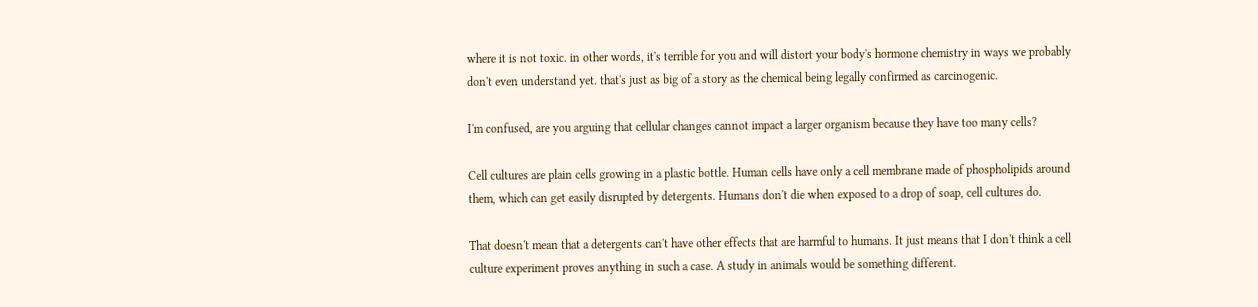where it is not toxic. in other words, it's terrible for you and will distort your body's hormone chemistry in ways we probably don't even understand yet. that's just as big of a story as the chemical being legally confirmed as carcinogenic.

I'm confused, are you arguing that cellular changes cannot impact a larger organism because they have too many cells?

Cell cultures are plain cells growing in a plastic bottle. Human cells have only a cell membrane made of phospholipids around them, which can get easily disrupted by detergents. Humans don't die when exposed to a drop of soap, cell cultures do.

That doesn't mean that a detergents can't have other effects that are harmful to humans. It just means that I don't think a cell culture experiment proves anything in such a case. A study in animals would be something different.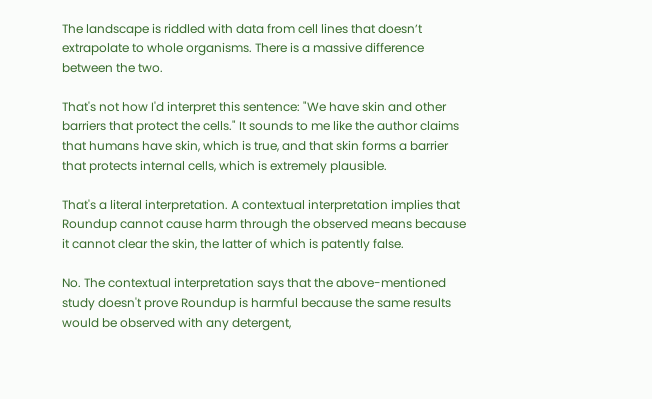The landscape is riddled with data from cell lines that doesn’t extrapolate to whole organisms. There is a massive difference between the two.

That's not how I'd interpret this sentence: "We have skin and other barriers that protect the cells." It sounds to me like the author claims that humans have skin, which is true, and that skin forms a barrier that protects internal cells, which is extremely plausible.

That's a literal interpretation. A contextual interpretation implies that Roundup cannot cause harm through the observed means because it cannot clear the skin, the latter of which is patently false.

No. The contextual interpretation says that the above-mentioned study doesn't prove Roundup is harmful because the same results would be observed with any detergent,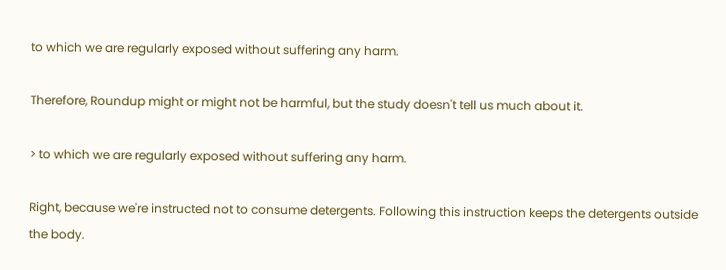to which we are regularly exposed without suffering any harm.

Therefore, Roundup might or might not be harmful, but the study doesn't tell us much about it.

> to which we are regularly exposed without suffering any harm.

Right, because we're instructed not to consume detergents. Following this instruction keeps the detergents outside the body.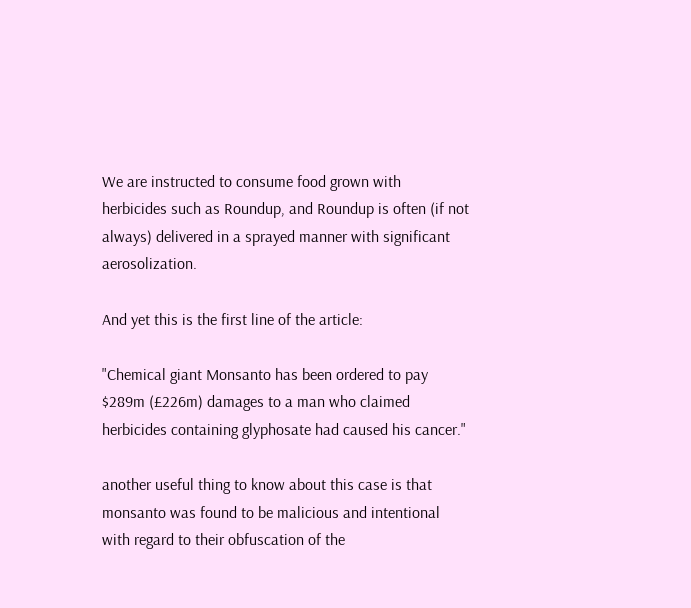We are instructed to consume food grown with herbicides such as Roundup, and Roundup is often (if not always) delivered in a sprayed manner with significant aerosolization.

And yet this is the first line of the article:

"Chemical giant Monsanto has been ordered to pay $289m (£226m) damages to a man who claimed herbicides containing glyphosate had caused his cancer."

another useful thing to know about this case is that monsanto was found to be malicious and intentional with regard to their obfuscation of the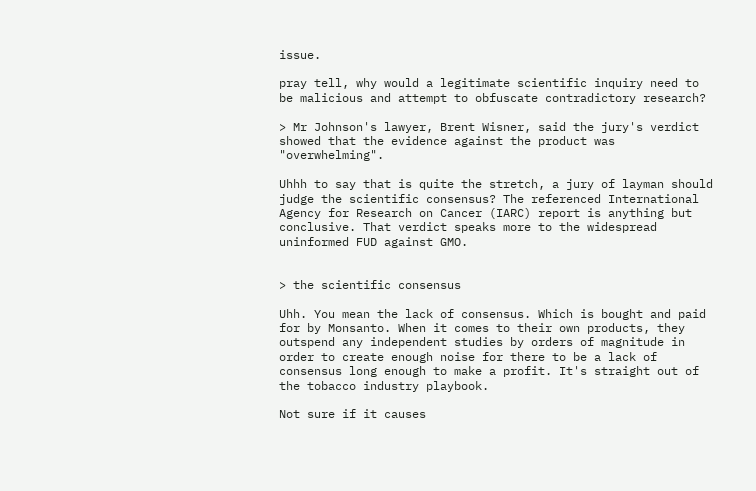issue.

pray tell, why would a legitimate scientific inquiry need to be malicious and attempt to obfuscate contradictory research?

> Mr Johnson's lawyer, Brent Wisner, said the jury's verdict showed that the evidence against the product was "overwhelming".

Uhhh to say that is quite the stretch, a jury of layman should judge the scientific consensus? The referenced International Agency for Research on Cancer (IARC) report is anything but conclusive. That verdict speaks more to the widespread uninformed FUD against GMO.


> the scientific consensus

Uhh. You mean the lack of consensus. Which is bought and paid for by Monsanto. When it comes to their own products, they outspend any independent studies by orders of magnitude in order to create enough noise for there to be a lack of consensus long enough to make a profit. It's straight out of the tobacco industry playbook.

Not sure if it causes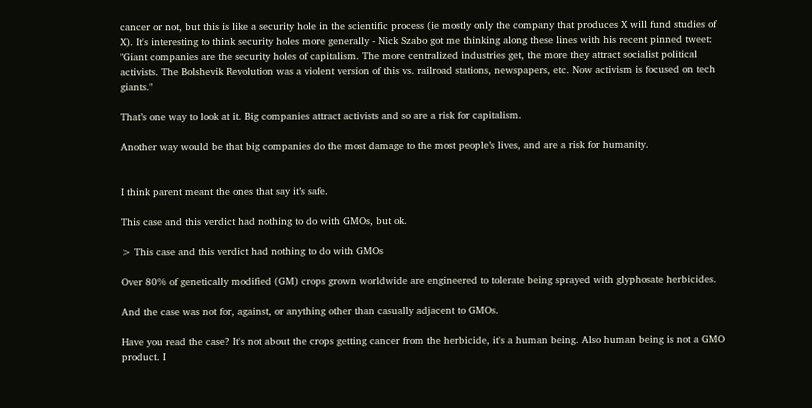cancer or not, but this is like a security hole in the scientific process (ie mostly only the company that produces X will fund studies of X). It's interesting to think security holes more generally - Nick Szabo got me thinking along these lines with his recent pinned tweet: "Giant companies are the security holes of capitalism. The more centralized industries get, the more they attract socialist political activists. The Bolshevik Revolution was a violent version of this vs. railroad stations, newspapers, etc. Now activism is focused on tech giants."

That’s one way to look at it. Big companies attract activists and so are a risk for capitalism.

Another way would be that big companies do the most damage to the most people’s lives, and are a risk for humanity.


I think parent meant the ones that say it’s safe.

This case and this verdict had nothing to do with GMOs, but ok.

> This case and this verdict had nothing to do with GMOs

Over 80% of genetically modified (GM) crops grown worldwide are engineered to tolerate being sprayed with glyphosate herbicides.

And the case was not for, against, or anything other than casually adjacent to GMOs.

Have you read the case? It's not about the crops getting cancer from the herbicide, it's a human being. Also human being is not a GMO product. I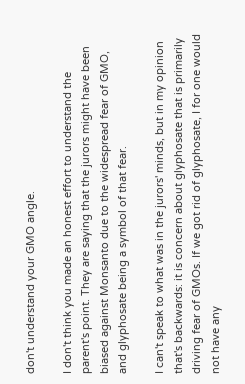don't understand your GMO angle.

I don't think you made an honest effort to understand the parent's point. They are saying that the jurors might have been biased against Monsanto due to the widespread fear of GMO, and glyphosate being a symbol of that fear.

I can't speak to what was in the jurors' minds, but in my opinion that's backwards: it is concern about glyphosate that is primarily driving fear of GMOs. If we got rid of glyphosate, I for one would not have any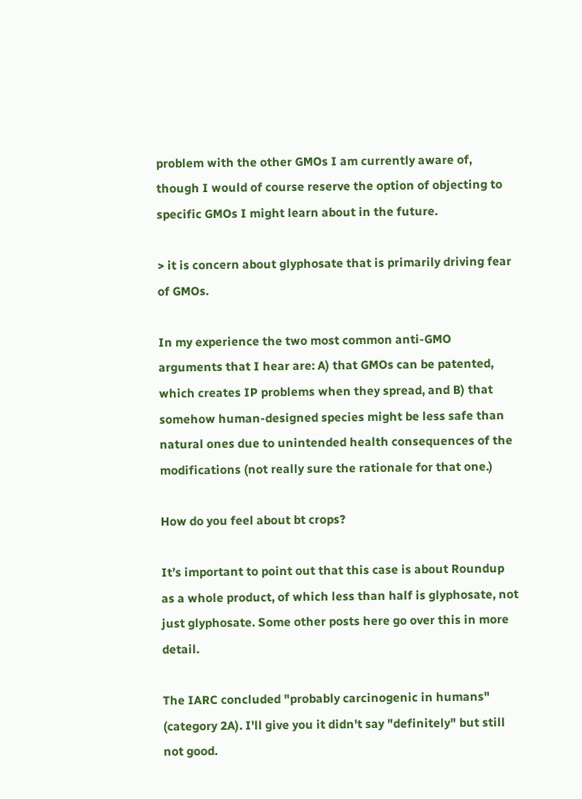problem with the other GMOs I am currently aware of, though I would of course reserve the option of objecting to specific GMOs I might learn about in the future.

> it is concern about glyphosate that is primarily driving fear of GMOs.

In my experience the two most common anti-GMO arguments that I hear are: A) that GMOs can be patented, which creates IP problems when they spread, and B) that somehow human-designed species might be less safe than natural ones due to unintended health consequences of the modifications (not really sure the rationale for that one.)

How do you feel about bt crops?

It’s important to point out that this case is about Roundup as a whole product, of which less than half is glyphosate, not just glyphosate. Some other posts here go over this in more detail.

The IARC concluded "probably carcinogenic in humans" (category 2A). I'll give you it didn't say "definitely" but still not good.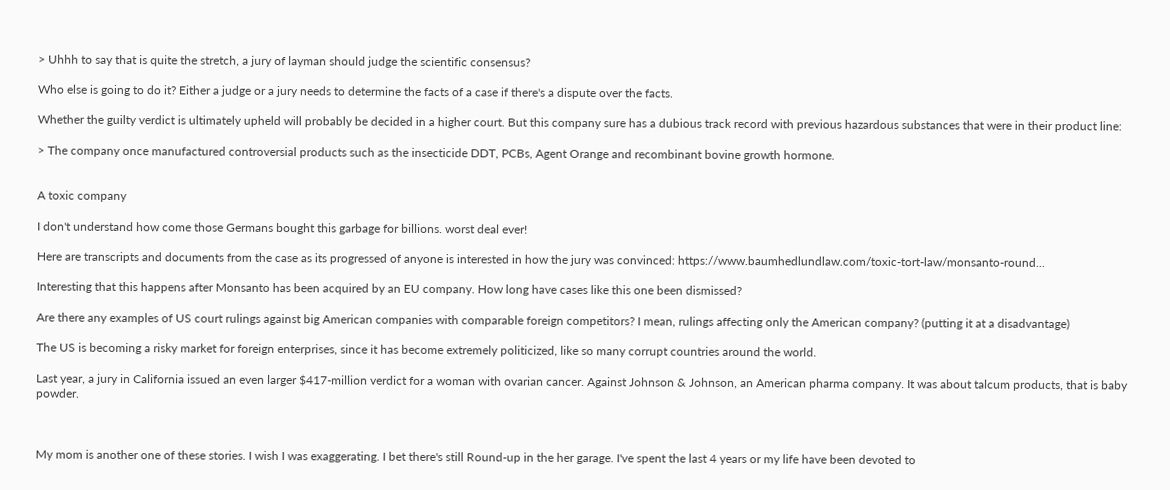> Uhhh to say that is quite the stretch, a jury of layman should judge the scientific consensus?

Who else is going to do it? Either a judge or a jury needs to determine the facts of a case if there's a dispute over the facts.

Whether the guilty verdict is ultimately upheld will probably be decided in a higher court. But this company sure has a dubious track record with previous hazardous substances that were in their product line:

> The company once manufactured controversial products such as the insecticide DDT, PCBs, Agent Orange and recombinant bovine growth hormone.


A toxic company

I don't understand how come those Germans bought this garbage for billions. worst deal ever!

Here are transcripts and documents from the case as its progressed of anyone is interested in how the jury was convinced: https://www.baumhedlundlaw.com/toxic-tort-law/monsanto-round...

Interesting that this happens after Monsanto has been acquired by an EU company. How long have cases like this one been dismissed?

Are there any examples of US court rulings against big American companies with comparable foreign competitors? I mean, rulings affecting only the American company? (putting it at a disadvantage)

The US is becoming a risky market for foreign enterprises, since it has become extremely politicized, like so many corrupt countries around the world.

Last year, a jury in California issued an even larger $417-million verdict for a woman with ovarian cancer. Against Johnson & Johnson, an American pharma company. It was about talcum products, that is baby powder.



My mom is another one of these stories. I wish I was exaggerating. I bet there's still Round-up in the her garage. I've spent the last 4 years or my life have been devoted to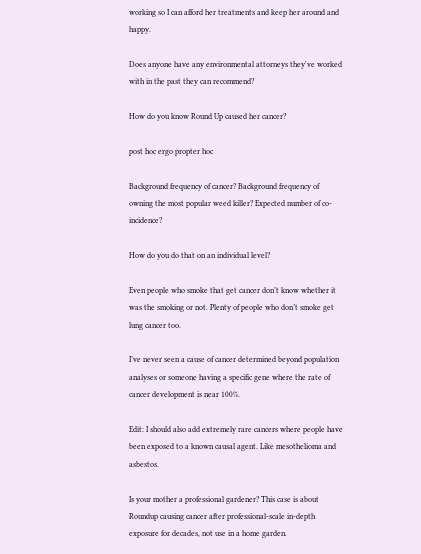working so I can afford her treatments and keep her around and happy.

Does anyone have any environmental attorneys they've worked with in the past they can recommend?

How do you know Round Up caused her cancer?

post hoc ergo propter hoc

Background frequency of cancer? Background frequency of owning the most popular weed killer? Expected number of co-incidence?

How do you do that on an individual level?

Even people who smoke that get cancer don’t know whether it was the smoking or not. Plenty of people who don’t smoke get lung cancer too.

I’ve never seen a cause of cancer determined beyond population analyses or someone having a specific gene where the rate of cancer development is near 100%.

Edit: I should also add extremely rare cancers where people have been exposed to a known causal agent. Like mesothelioma and asbestos.

Is your mother a professional gardener? This case is about Roundup causing cancer after professional-scale in-depth exposure for decades, not use in a home garden.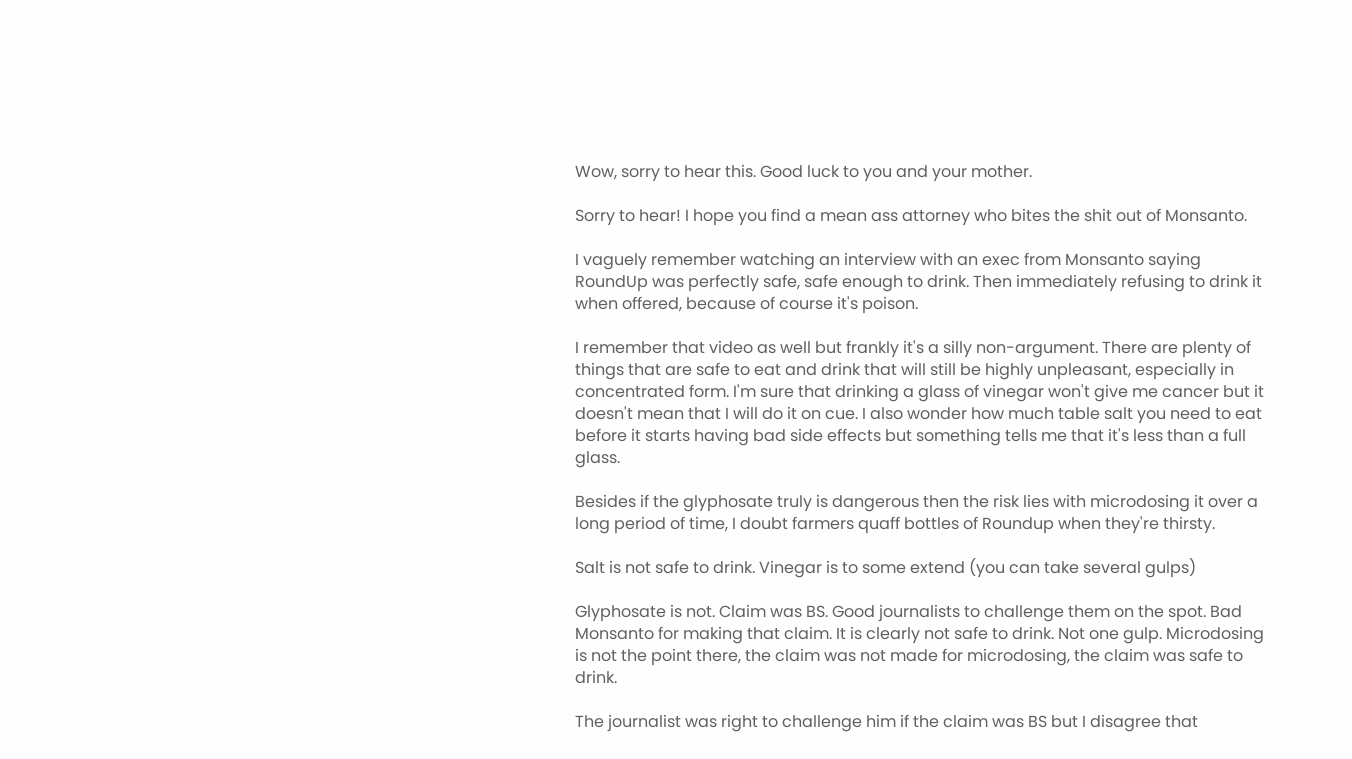Wow, sorry to hear this. Good luck to you and your mother.

Sorry to hear! I hope you find a mean ass attorney who bites the shit out of Monsanto.

I vaguely remember watching an interview with an exec from Monsanto saying RoundUp was perfectly safe, safe enough to drink. Then immediately refusing to drink it when offered, because of course it's poison.

I remember that video as well but frankly it's a silly non-argument. There are plenty of things that are safe to eat and drink that will still be highly unpleasant, especially in concentrated form. I'm sure that drinking a glass of vinegar won't give me cancer but it doesn't mean that I will do it on cue. I also wonder how much table salt you need to eat before it starts having bad side effects but something tells me that it's less than a full glass.

Besides if the glyphosate truly is dangerous then the risk lies with microdosing it over a long period of time, I doubt farmers quaff bottles of Roundup when they're thirsty.

Salt is not safe to drink. Vinegar is to some extend (you can take several gulps)

Glyphosate is not. Claim was BS. Good journalists to challenge them on the spot. Bad Monsanto for making that claim. It is clearly not safe to drink. Not one gulp. Microdosing is not the point there, the claim was not made for microdosing, the claim was safe to drink.

The journalist was right to challenge him if the claim was BS but I disagree that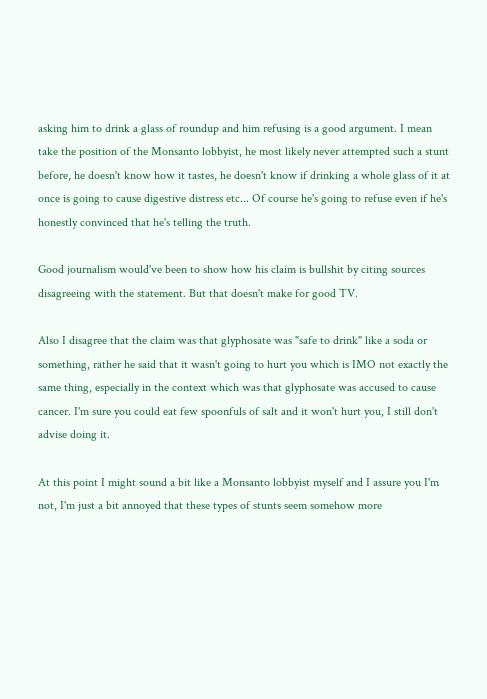asking him to drink a glass of roundup and him refusing is a good argument. I mean take the position of the Monsanto lobbyist, he most likely never attempted such a stunt before, he doesn't know how it tastes, he doesn't know if drinking a whole glass of it at once is going to cause digestive distress etc... Of course he's going to refuse even if he's honestly convinced that he's telling the truth.

Good journalism would've been to show how his claim is bullshit by citing sources disagreeing with the statement. But that doesn't make for good TV.

Also I disagree that the claim was that glyphosate was "safe to drink" like a soda or something, rather he said that it wasn't going to hurt you which is IMO not exactly the same thing, especially in the context which was that glyphosate was accused to cause cancer. I'm sure you could eat few spoonfuls of salt and it won't hurt you, I still don't advise doing it.

At this point I might sound a bit like a Monsanto lobbyist myself and I assure you I'm not, I'm just a bit annoyed that these types of stunts seem somehow more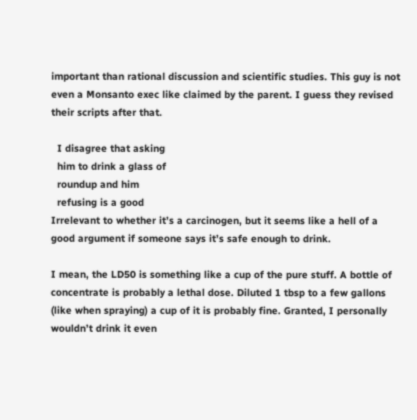important than rational discussion and scientific studies. This guy is not even a Monsanto exec like claimed by the parent. I guess they revised their scripts after that.

  I disagree that asking
  him to drink a glass of
  roundup and him
  refusing is a good
Irrelevant to whether it’s a carcinogen, but it seems like a hell of a good argument if someone says it’s safe enough to drink.

I mean, the LD50 is something like a cup of the pure stuff. A bottle of concentrate is probably a lethal dose. Diluted 1 tbsp to a few gallons (like when spraying) a cup of it is probably fine. Granted, I personally wouldn’t drink it even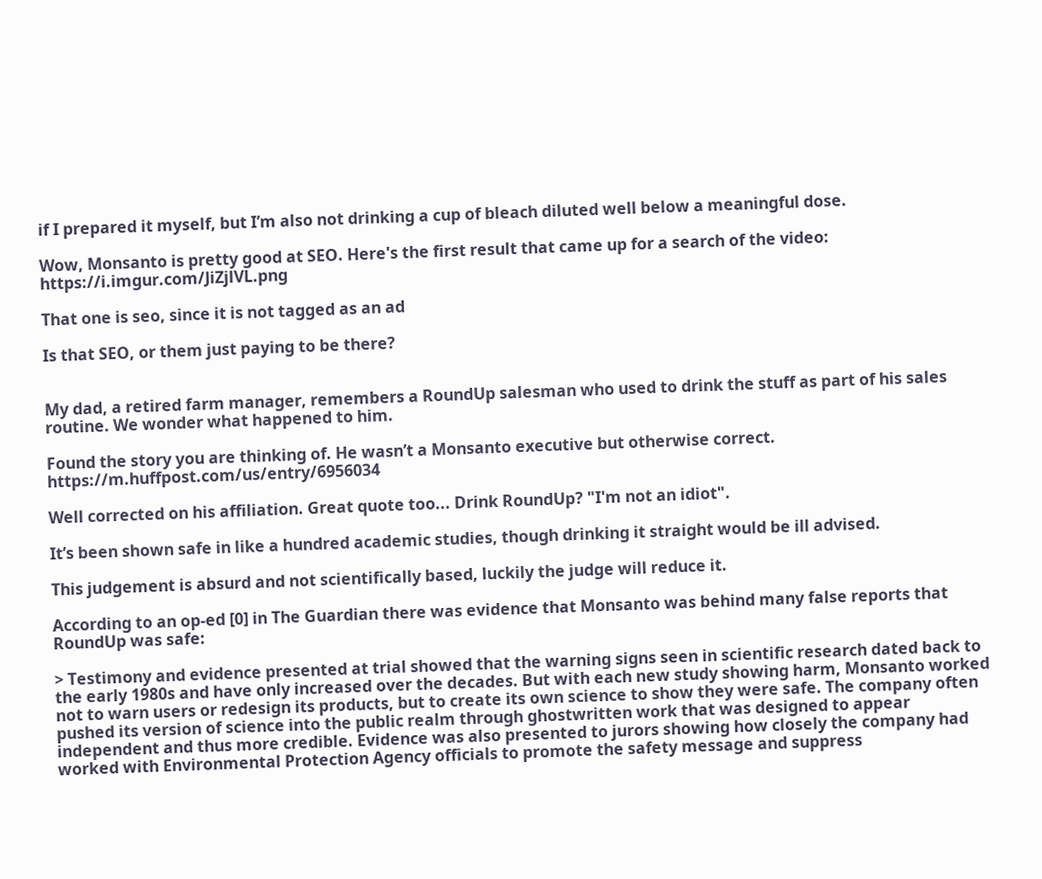if I prepared it myself, but I’m also not drinking a cup of bleach diluted well below a meaningful dose.

Wow, Monsanto is pretty good at SEO. Here's the first result that came up for a search of the video: https://i.imgur.com/JiZjlVL.png

That one is seo, since it is not tagged as an ad

Is that SEO, or them just paying to be there?


My dad, a retired farm manager, remembers a RoundUp salesman who used to drink the stuff as part of his sales routine. We wonder what happened to him.

Found the story you are thinking of. He wasn’t a Monsanto executive but otherwise correct. https://m.huffpost.com/us/entry/6956034

Well corrected on his affiliation. Great quote too... Drink RoundUp? "I'm not an idiot".

It’s been shown safe in like a hundred academic studies, though drinking it straight would be ill advised.

This judgement is absurd and not scientifically based, luckily the judge will reduce it.

According to an op-ed [0] in The Guardian there was evidence that Monsanto was behind many false reports that RoundUp was safe:

> Testimony and evidence presented at trial showed that the warning signs seen in scientific research dated back to the early 1980s and have only increased over the decades. But with each new study showing harm, Monsanto worked not to warn users or redesign its products, but to create its own science to show they were safe. The company often pushed its version of science into the public realm through ghostwritten work that was designed to appear independent and thus more credible. Evidence was also presented to jurors showing how closely the company had worked with Environmental Protection Agency officials to promote the safety message and suppress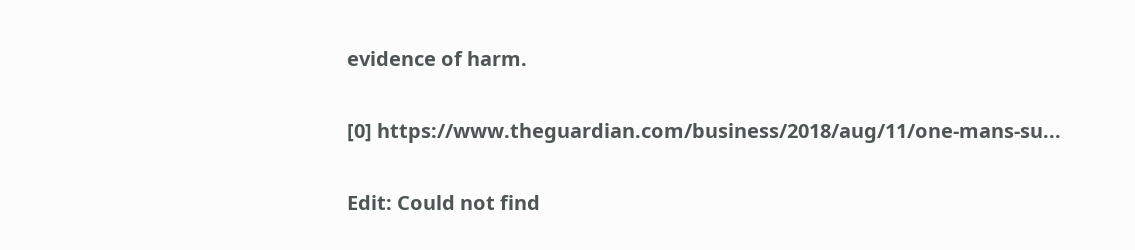evidence of harm.

[0] https://www.theguardian.com/business/2018/aug/11/one-mans-su...

Edit: Could not find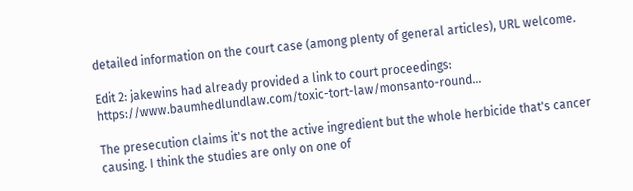detailed information on the court case (among plenty of general articles), URL welcome.

Edit 2: jakewins had already provided a link to court proceedings: https://www.baumhedlundlaw.com/toxic-tort-law/monsanto-round...

The presecution claims it's not the active ingredient but the whole herbicide that's cancer causing. I think the studies are only on one of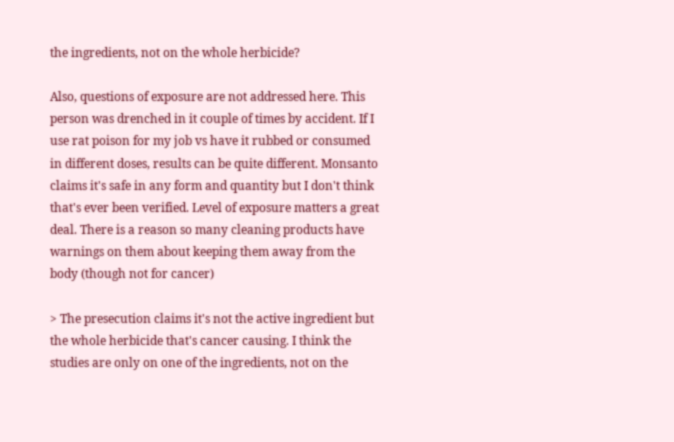the ingredients, not on the whole herbicide?

Also, questions of exposure are not addressed here. This person was drenched in it couple of times by accident. If I use rat poison for my job vs have it rubbed or consumed in different doses, results can be quite different. Monsanto claims it's safe in any form and quantity but I don't think that's ever been verified. Level of exposure matters a great deal. There is a reason so many cleaning products have warnings on them about keeping them away from the body (though not for cancer)

> The presecution claims it's not the active ingredient but the whole herbicide that's cancer causing. I think the studies are only on one of the ingredients, not on the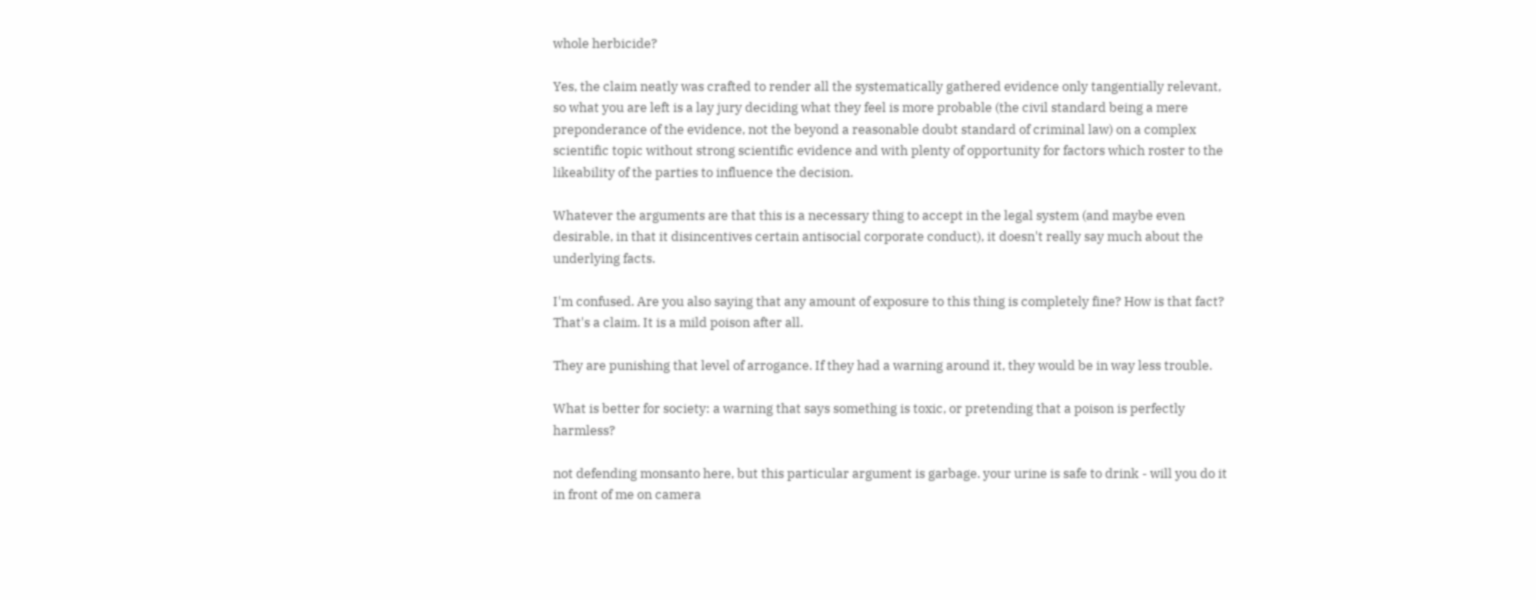whole herbicide?

Yes, the claim neatly was crafted to render all the systematically gathered evidence only tangentially relevant, so what you are left is a lay jury deciding what they feel is more probable (the civil standard being a mere preponderance of the evidence, not the beyond a reasonable doubt standard of criminal law) on a complex scientific topic without strong scientific evidence and with plenty of opportunity for factors which roster to the likeability of the parties to influence the decision.

Whatever the arguments are that this is a necessary thing to accept in the legal system (and maybe even desirable, in that it disincentives certain antisocial corporate conduct), it doesn't really say much about the underlying facts.

I'm confused. Are you also saying that any amount of exposure to this thing is completely fine? How is that fact? That's a claim. It is a mild poison after all.

They are punishing that level of arrogance. If they had a warning around it, they would be in way less trouble.

What is better for society: a warning that says something is toxic, or pretending that a poison is perfectly harmless?

not defending monsanto here, but this particular argument is garbage. your urine is safe to drink - will you do it in front of me on camera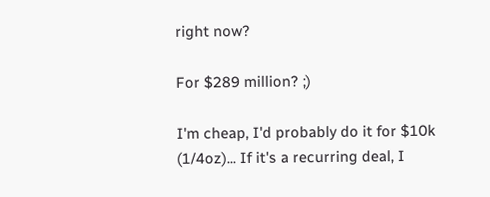right now?

For $289 million? ;)

I'm cheap, I'd probably do it for $10k (1/4oz)... If it's a recurring deal, I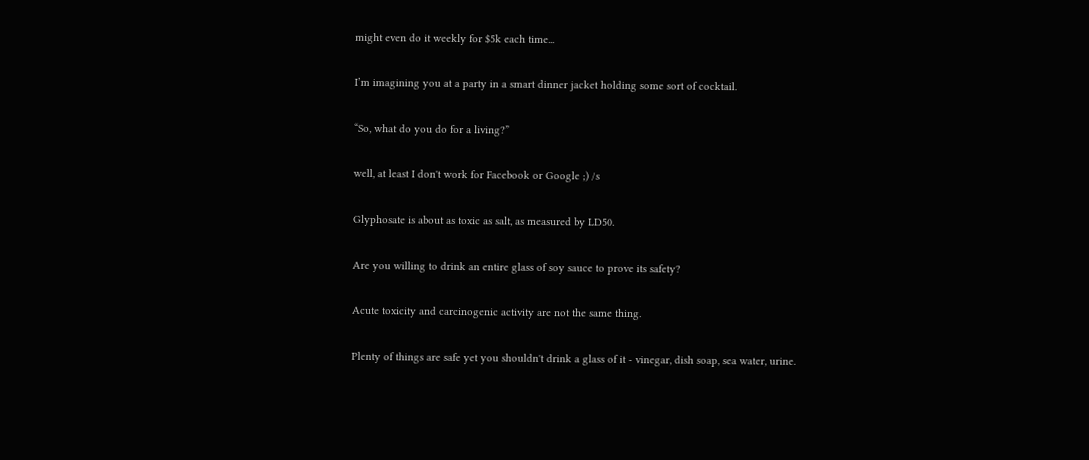might even do it weekly for $5k each time...

I’m imagining you at a party in a smart dinner jacket holding some sort of cocktail.

“So, what do you do for a living?”

well, at least I don't work for Facebook or Google ;) /s

Glyphosate is about as toxic as salt, as measured by LD50.

Are you willing to drink an entire glass of soy sauce to prove its safety?

Acute toxicity and carcinogenic activity are not the same thing.

Plenty of things are safe yet you shouldn't drink a glass of it - vinegar, dish soap, sea water, urine.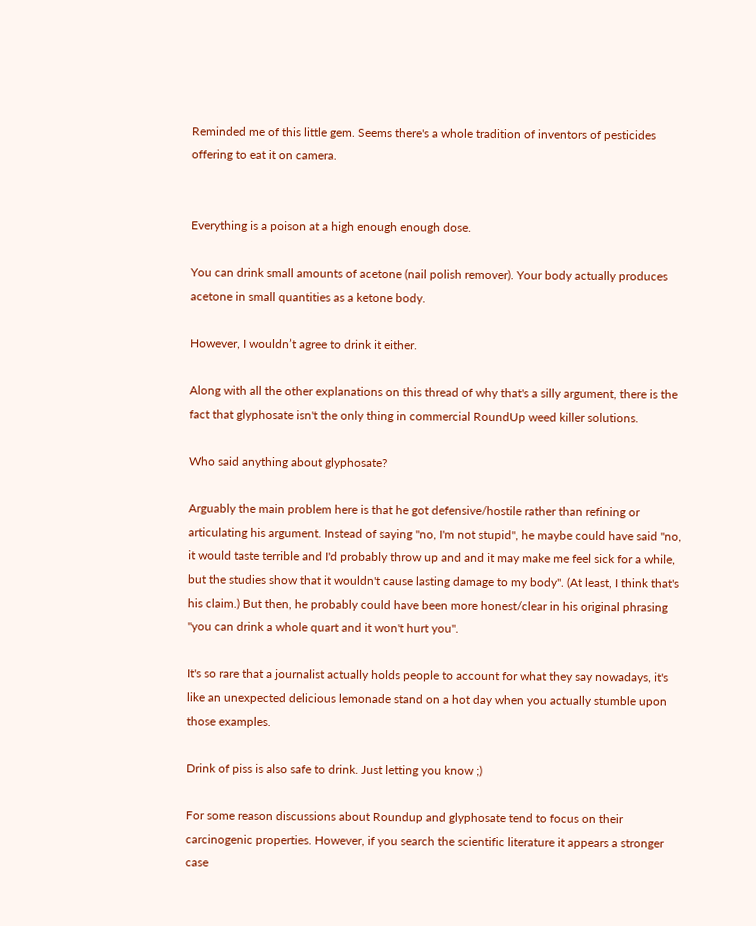Reminded me of this little gem. Seems there's a whole tradition of inventors of pesticides offering to eat it on camera.


Everything is a poison at a high enough enough dose.

You can drink small amounts of acetone (nail polish remover). Your body actually produces acetone in small quantities as a ketone body.

However, I wouldn’t agree to drink it either.

Along with all the other explanations on this thread of why that's a silly argument, there is the fact that glyphosate isn't the only thing in commercial RoundUp weed killer solutions.

Who said anything about glyphosate?

Arguably the main problem here is that he got defensive/hostile rather than refining or articulating his argument. Instead of saying "no, I'm not stupid", he maybe could have said "no, it would taste terrible and I'd probably throw up and and it may make me feel sick for a while, but the studies show that it wouldn't cause lasting damage to my body". (At least, I think that's his claim.) But then, he probably could have been more honest/clear in his original phrasing "you can drink a whole quart and it won't hurt you".

It's so rare that a journalist actually holds people to account for what they say nowadays, it's like an unexpected delicious lemonade stand on a hot day when you actually stumble upon those examples.

Drink of piss is also safe to drink. Just letting you know ;)

For some reason discussions about Roundup and glyphosate tend to focus on their carcinogenic properties. However, if you search the scientific literature it appears a stronger case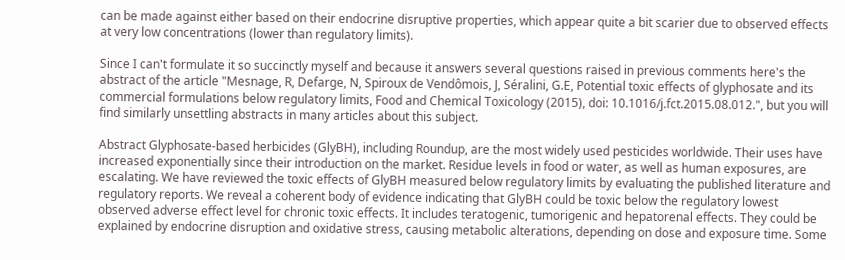can be made against either based on their endocrine disruptive properties, which appear quite a bit scarier due to observed effects at very low concentrations (lower than regulatory limits).

Since I can't formulate it so succinctly myself and because it answers several questions raised in previous comments here's the abstract of the article "Mesnage, R, Defarge, N, Spiroux de Vendômois, J, Séralini, G.E, Potential toxic effects of glyphosate and its commercial formulations below regulatory limits, Food and Chemical Toxicology (2015), doi: 10.1016/j.fct.2015.08.012.", but you will find similarly unsettling abstracts in many articles about this subject.

Abstract Glyphosate-based herbicides (GlyBH), including Roundup, are the most widely used pesticides worldwide. Their uses have increased exponentially since their introduction on the market. Residue levels in food or water, as well as human exposures, are escalating. We have reviewed the toxic effects of GlyBH measured below regulatory limits by evaluating the published literature and regulatory reports. We reveal a coherent body of evidence indicating that GlyBH could be toxic below the regulatory lowest observed adverse effect level for chronic toxic effects. It includes teratogenic, tumorigenic and hepatorenal effects. They could be explained by endocrine disruption and oxidative stress, causing metabolic alterations, depending on dose and exposure time. Some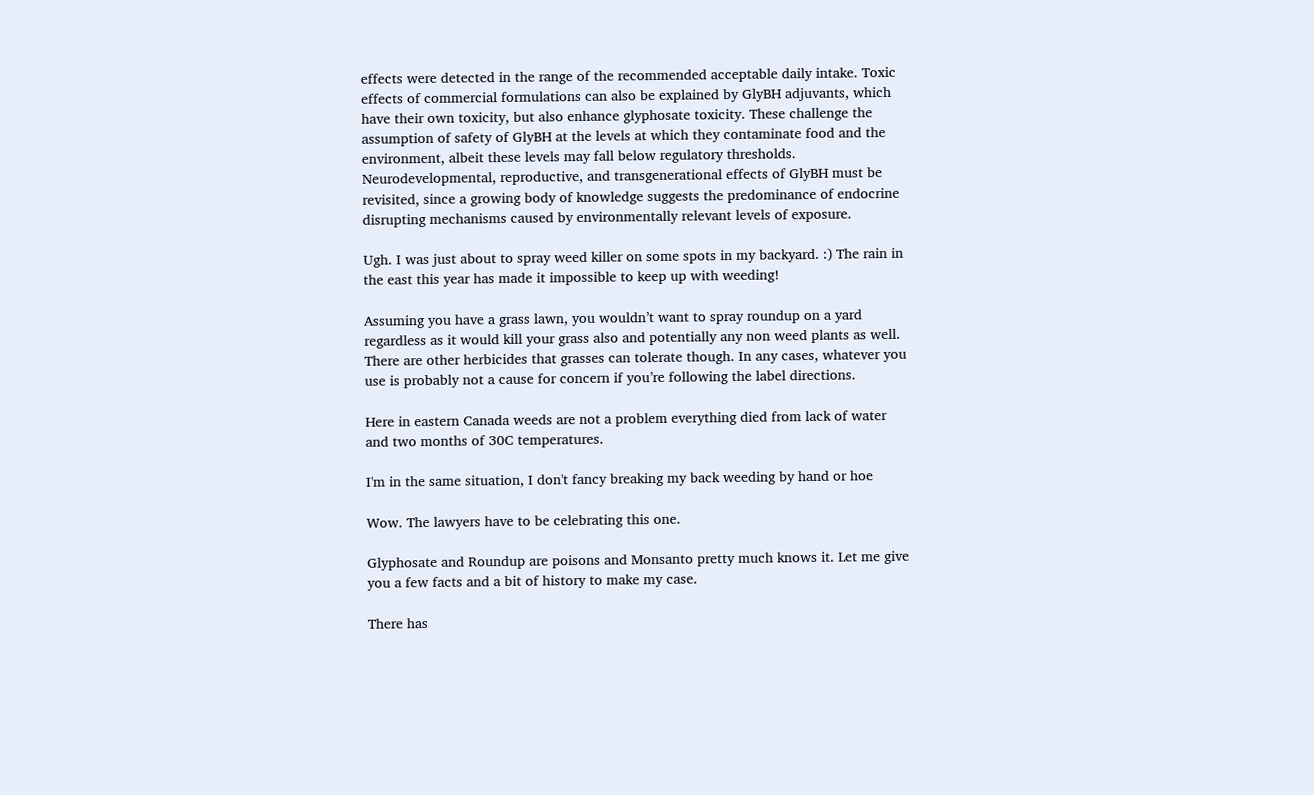effects were detected in the range of the recommended acceptable daily intake. Toxic effects of commercial formulations can also be explained by GlyBH adjuvants, which have their own toxicity, but also enhance glyphosate toxicity. These challenge the assumption of safety of GlyBH at the levels at which they contaminate food and the environment, albeit these levels may fall below regulatory thresholds. Neurodevelopmental, reproductive, and transgenerational effects of GlyBH must be revisited, since a growing body of knowledge suggests the predominance of endocrine disrupting mechanisms caused by environmentally relevant levels of exposure.

Ugh. I was just about to spray weed killer on some spots in my backyard. :) The rain in the east this year has made it impossible to keep up with weeding!

Assuming you have a grass lawn, you wouldn’t want to spray roundup on a yard regardless as it would kill your grass also and potentially any non weed plants as well. There are other herbicides that grasses can tolerate though. In any cases, whatever you use is probably not a cause for concern if you’re following the label directions.

Here in eastern Canada weeds are not a problem everything died from lack of water and two months of 30C temperatures.

I'm in the same situation, I don't fancy breaking my back weeding by hand or hoe

Wow. The lawyers have to be celebrating this one.

Glyphosate and Roundup are poisons and Monsanto pretty much knows it. Let me give you a few facts and a bit of history to make my case.

There has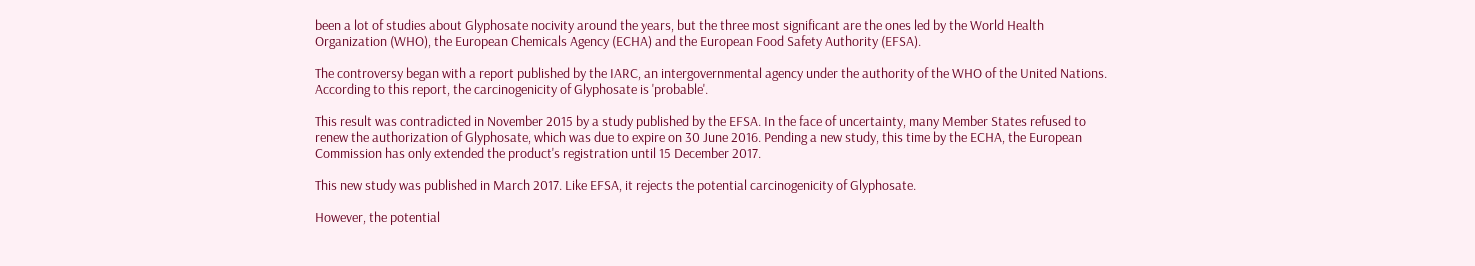been a lot of studies about Glyphosate nocivity around the years, but the three most significant are the ones led by the World Health Organization (WHO), the European Chemicals Agency (ECHA) and the European Food Safety Authority (EFSA).

The controversy began with a report published by the IARC, an intergovernmental agency under the authority of the WHO of the United Nations. According to this report, the carcinogenicity of Glyphosate is 'probable'.

This result was contradicted in November 2015 by a study published by the EFSA. In the face of uncertainty, many Member States refused to renew the authorization of Glyphosate, which was due to expire on 30 June 2016. Pending a new study, this time by the ECHA, the European Commission has only extended the product's registration until 15 December 2017.

This new study was published in March 2017. Like EFSA, it rejects the potential carcinogenicity of Glyphosate.

However, the potential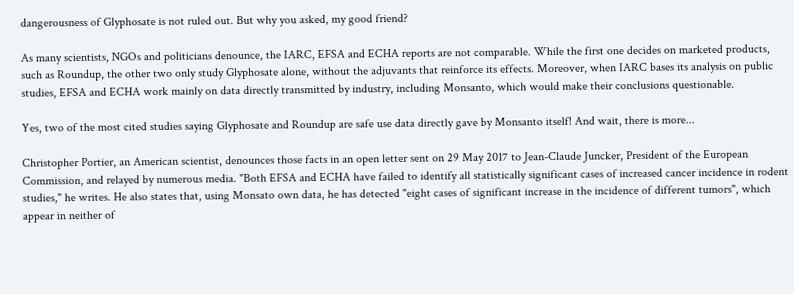dangerousness of Glyphosate is not ruled out. But why you asked, my good friend?

As many scientists, NGOs and politicians denounce, the IARC, EFSA and ECHA reports are not comparable. While the first one decides on marketed products, such as Roundup, the other two only study Glyphosate alone, without the adjuvants that reinforce its effects. Moreover, when IARC bases its analysis on public studies, EFSA and ECHA work mainly on data directly transmitted by industry, including Monsanto, which would make their conclusions questionable.

Yes, two of the most cited studies saying Glyphosate and Roundup are safe use data directly gave by Monsanto itself! And wait, there is more...

Christopher Portier, an American scientist, denounces those facts in an open letter sent on 29 May 2017 to Jean-Claude Juncker, President of the European Commission, and relayed by numerous media. "Both EFSA and ECHA have failed to identify all statistically significant cases of increased cancer incidence in rodent studies," he writes. He also states that, using Monsato own data, he has detected "eight cases of significant increase in the incidence of different tumors", which appear in neither of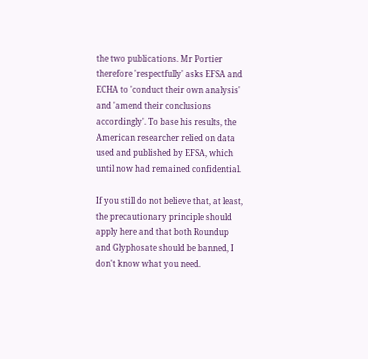the two publications. Mr Portier therefore 'respectfully' asks EFSA and ECHA to 'conduct their own analysis' and 'amend their conclusions accordingly'. To base his results, the American researcher relied on data used and published by EFSA, which until now had remained confidential.

If you still do not believe that, at least, the precautionary principle should apply here and that both Roundup and Glyphosate should be banned, I don't know what you need.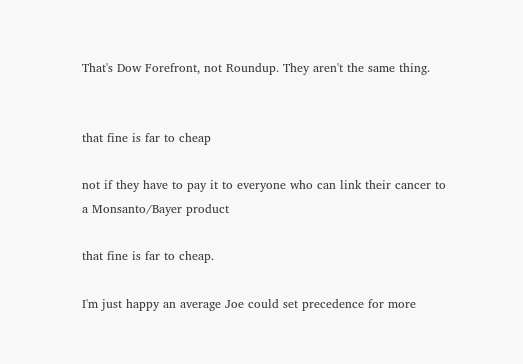That's Dow Forefront, not Roundup. They aren't the same thing.


that fine is far to cheap

not if they have to pay it to everyone who can link their cancer to a Monsanto/Bayer product

that fine is far to cheap.

I'm just happy an average Joe could set precedence for more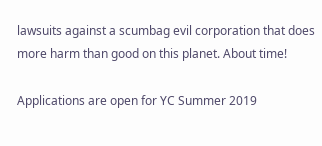lawsuits against a scumbag evil corporation that does more harm than good on this planet. About time!

Applications are open for YC Summer 2019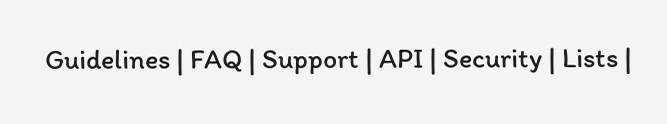Guidelines | FAQ | Support | API | Security | Lists |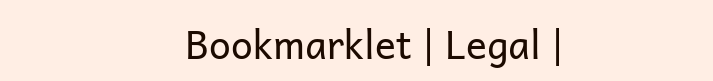Bookmarklet | Legal |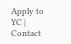Apply to YC | Contact